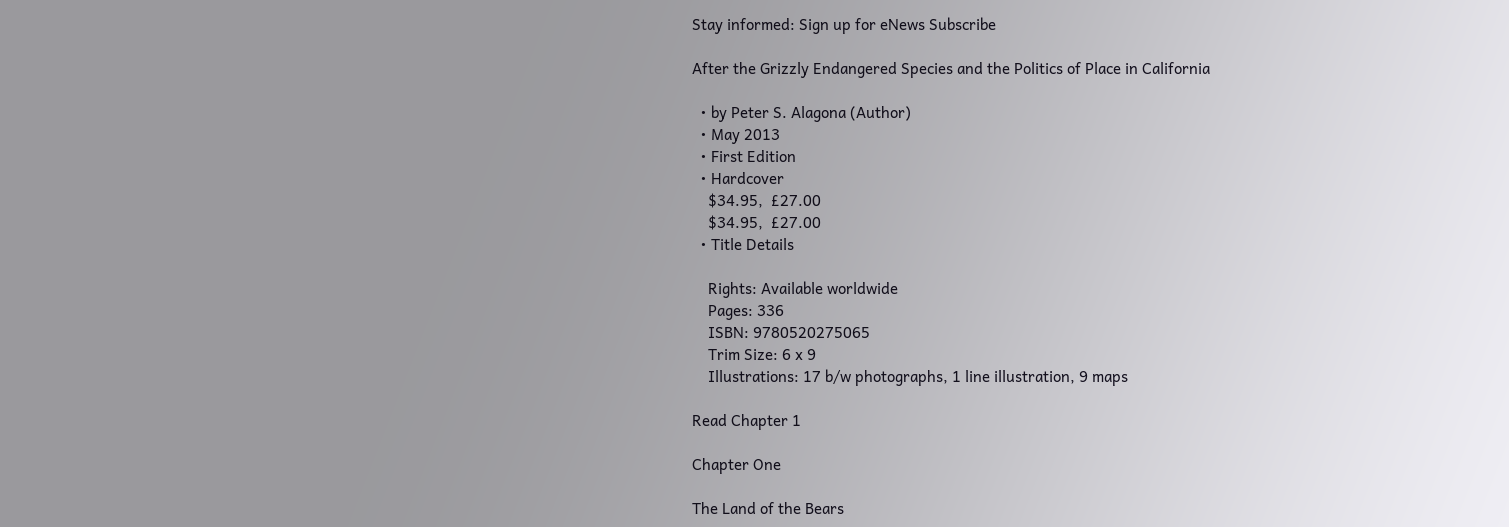Stay informed: Sign up for eNews Subscribe

After the Grizzly Endangered Species and the Politics of Place in California

  • by Peter S. Alagona (Author)
  • May 2013
  • First Edition
  • Hardcover
    $34.95,  £27.00
    $34.95,  £27.00
  • Title Details

    Rights: Available worldwide
    Pages: 336
    ISBN: 9780520275065
    Trim Size: 6 x 9
    Illustrations: 17 b/w photographs, 1 line illustration, 9 maps

Read Chapter 1

Chapter One

The Land of the Bears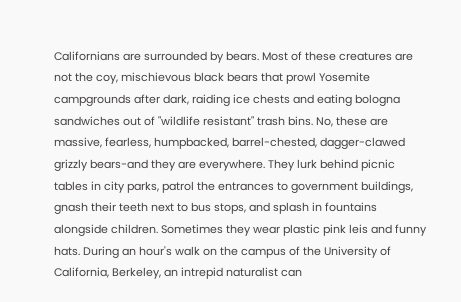Californians are surrounded by bears. Most of these creatures are not the coy, mischievous black bears that prowl Yosemite campgrounds after dark, raiding ice chests and eating bologna sandwiches out of "wildlife resistant" trash bins. No, these are massive, fearless, humpbacked, barrel-chested, dagger-clawed grizzly bears-and they are everywhere. They lurk behind picnic tables in city parks, patrol the entrances to government buildings, gnash their teeth next to bus stops, and splash in fountains alongside children. Sometimes they wear plastic pink leis and funny hats. During an hour's walk on the campus of the University of California, Berkeley, an intrepid naturalist can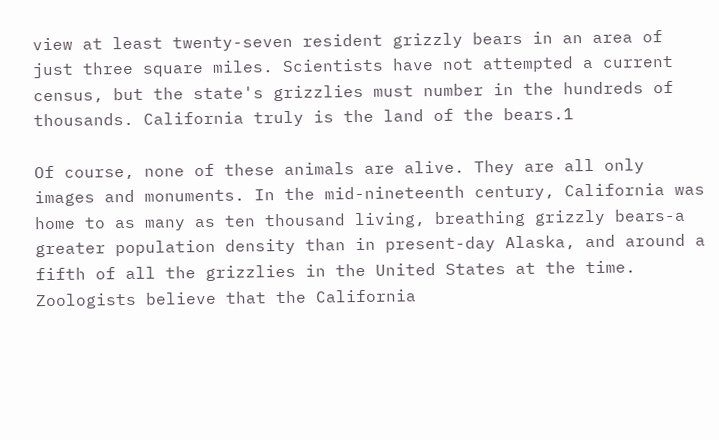view at least twenty-seven resident grizzly bears in an area of just three square miles. Scientists have not attempted a current census, but the state's grizzlies must number in the hundreds of thousands. California truly is the land of the bears.1

Of course, none of these animals are alive. They are all only images and monuments. In the mid-nineteenth century, California was home to as many as ten thousand living, breathing grizzly bears-a greater population density than in present-day Alaska, and around a fifth of all the grizzlies in the United States at the time. Zoologists believe that the California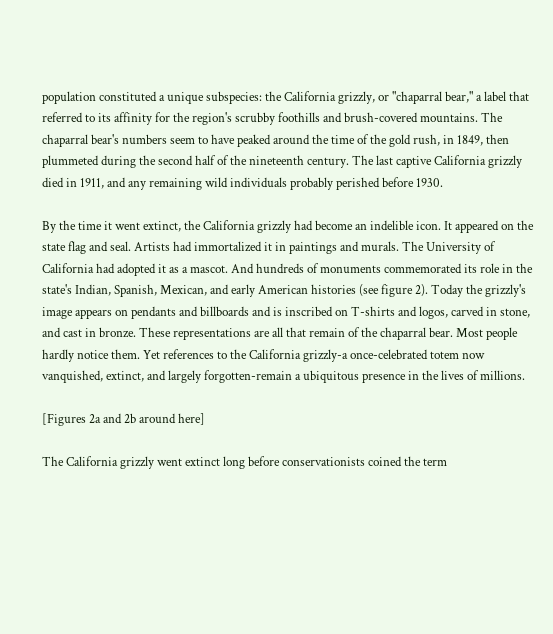population constituted a unique subspecies: the California grizzly, or "chaparral bear," a label that referred to its affinity for the region's scrubby foothills and brush-covered mountains. The chaparral bear's numbers seem to have peaked around the time of the gold rush, in 1849, then plummeted during the second half of the nineteenth century. The last captive California grizzly died in 1911, and any remaining wild individuals probably perished before 1930.

By the time it went extinct, the California grizzly had become an indelible icon. It appeared on the state flag and seal. Artists had immortalized it in paintings and murals. The University of California had adopted it as a mascot. And hundreds of monuments commemorated its role in the state's Indian, Spanish, Mexican, and early American histories (see figure 2). Today the grizzly's image appears on pendants and billboards and is inscribed on T-shirts and logos, carved in stone, and cast in bronze. These representations are all that remain of the chaparral bear. Most people hardly notice them. Yet references to the California grizzly-a once-celebrated totem now vanquished, extinct, and largely forgotten-remain a ubiquitous presence in the lives of millions.

[Figures 2a and 2b around here]

The California grizzly went extinct long before conservationists coined the term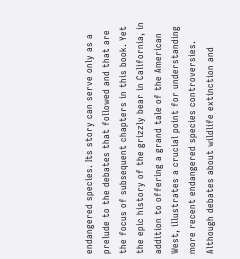endangered species. Its story can serve only as a prelude to the debates that followed and that are the focus of subsequent chapters in this book. Yet the epic history of the grizzly bear in California, in addition to offering a grand tale of the American West, illustrates a crucial point for understanding more recent endangered species controversies. Although debates about wildlife extinction and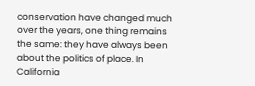conservation have changed much over the years, one thing remains the same: they have always been about the politics of place. In California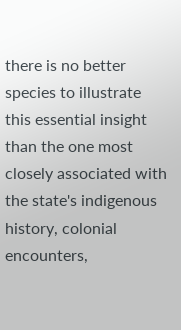there is no better species to illustrate this essential insight than the one most closely associated with the state's indigenous history, colonial encounters,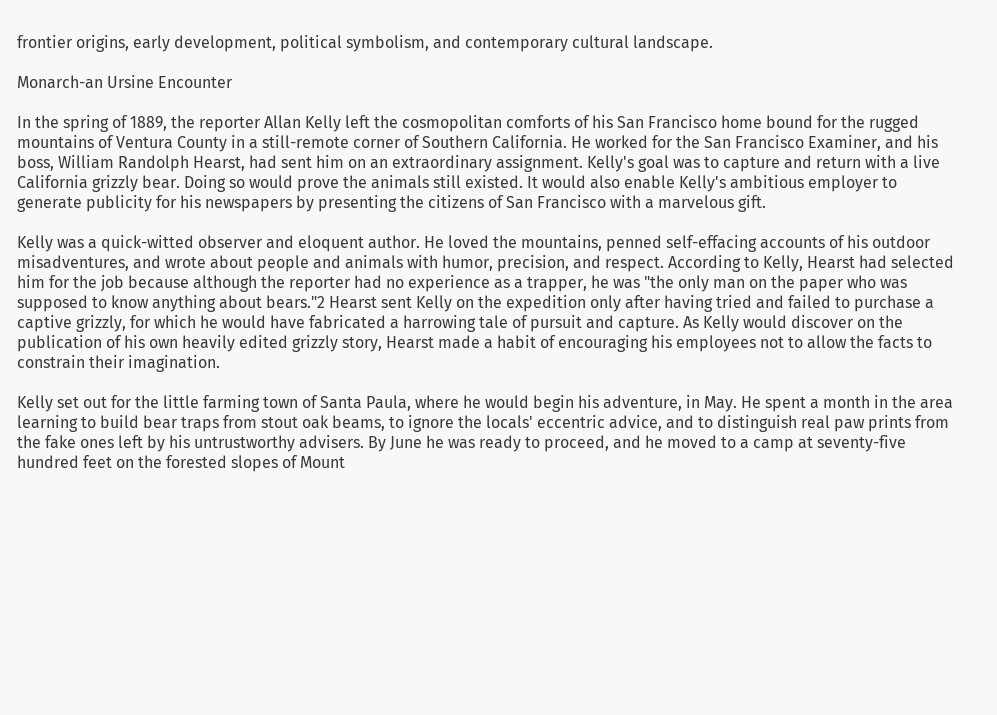frontier origins, early development, political symbolism, and contemporary cultural landscape.

Monarch-an Ursine Encounter

In the spring of 1889, the reporter Allan Kelly left the cosmopolitan comforts of his San Francisco home bound for the rugged mountains of Ventura County in a still-remote corner of Southern California. He worked for the San Francisco Examiner, and his boss, William Randolph Hearst, had sent him on an extraordinary assignment. Kelly's goal was to capture and return with a live California grizzly bear. Doing so would prove the animals still existed. It would also enable Kelly's ambitious employer to generate publicity for his newspapers by presenting the citizens of San Francisco with a marvelous gift.

Kelly was a quick-witted observer and eloquent author. He loved the mountains, penned self-effacing accounts of his outdoor misadventures, and wrote about people and animals with humor, precision, and respect. According to Kelly, Hearst had selected him for the job because although the reporter had no experience as a trapper, he was "the only man on the paper who was supposed to know anything about bears."2 Hearst sent Kelly on the expedition only after having tried and failed to purchase a captive grizzly, for which he would have fabricated a harrowing tale of pursuit and capture. As Kelly would discover on the publication of his own heavily edited grizzly story, Hearst made a habit of encouraging his employees not to allow the facts to constrain their imagination.

Kelly set out for the little farming town of Santa Paula, where he would begin his adventure, in May. He spent a month in the area learning to build bear traps from stout oak beams, to ignore the locals' eccentric advice, and to distinguish real paw prints from the fake ones left by his untrustworthy advisers. By June he was ready to proceed, and he moved to a camp at seventy-five hundred feet on the forested slopes of Mount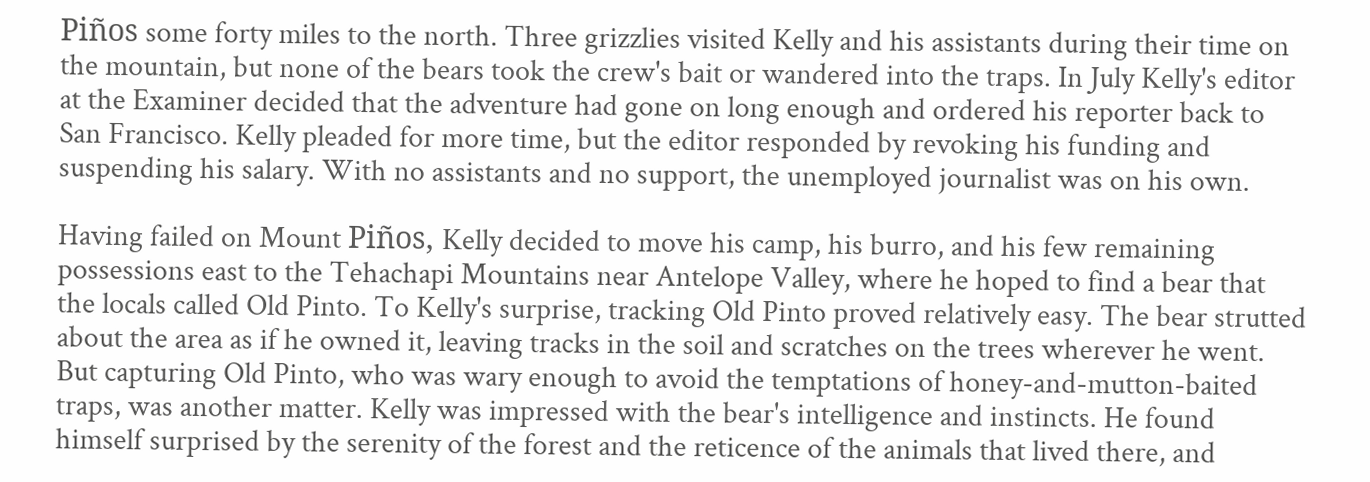Piños some forty miles to the north. Three grizzlies visited Kelly and his assistants during their time on the mountain, but none of the bears took the crew's bait or wandered into the traps. In July Kelly's editor at the Examiner decided that the adventure had gone on long enough and ordered his reporter back to San Francisco. Kelly pleaded for more time, but the editor responded by revoking his funding and suspending his salary. With no assistants and no support, the unemployed journalist was on his own.

Having failed on Mount Piños, Kelly decided to move his camp, his burro, and his few remaining possessions east to the Tehachapi Mountains near Antelope Valley, where he hoped to find a bear that the locals called Old Pinto. To Kelly's surprise, tracking Old Pinto proved relatively easy. The bear strutted about the area as if he owned it, leaving tracks in the soil and scratches on the trees wherever he went. But capturing Old Pinto, who was wary enough to avoid the temptations of honey-and-mutton-baited traps, was another matter. Kelly was impressed with the bear's intelligence and instincts. He found himself surprised by the serenity of the forest and the reticence of the animals that lived there, and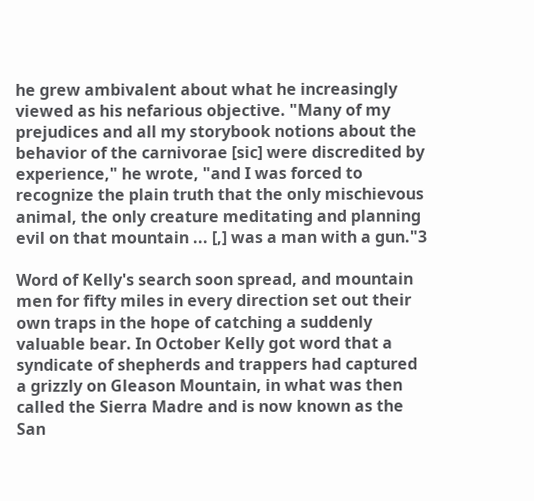he grew ambivalent about what he increasingly viewed as his nefarious objective. "Many of my prejudices and all my storybook notions about the behavior of the carnivorae [sic] were discredited by experience," he wrote, "and I was forced to recognize the plain truth that the only mischievous animal, the only creature meditating and planning evil on that mountain ... [,] was a man with a gun."3

Word of Kelly's search soon spread, and mountain men for fifty miles in every direction set out their own traps in the hope of catching a suddenly valuable bear. In October Kelly got word that a syndicate of shepherds and trappers had captured a grizzly on Gleason Mountain, in what was then called the Sierra Madre and is now known as the San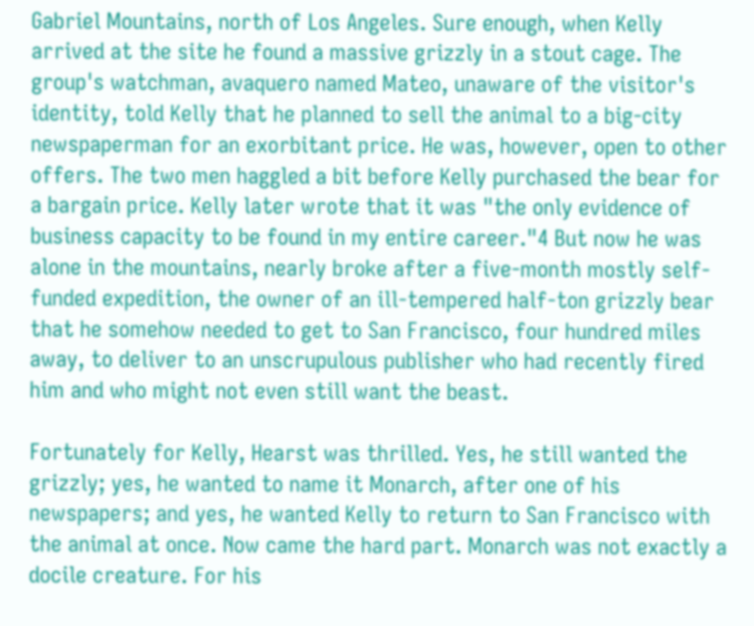Gabriel Mountains, north of Los Angeles. Sure enough, when Kelly arrived at the site he found a massive grizzly in a stout cage. The group's watchman, avaquero named Mateo, unaware of the visitor's identity, told Kelly that he planned to sell the animal to a big-city newspaperman for an exorbitant price. He was, however, open to other offers. The two men haggled a bit before Kelly purchased the bear for a bargain price. Kelly later wrote that it was "the only evidence of business capacity to be found in my entire career."4 But now he was alone in the mountains, nearly broke after a five-month mostly self-funded expedition, the owner of an ill-tempered half-ton grizzly bear that he somehow needed to get to San Francisco, four hundred miles away, to deliver to an unscrupulous publisher who had recently fired him and who might not even still want the beast.

Fortunately for Kelly, Hearst was thrilled. Yes, he still wanted the grizzly; yes, he wanted to name it Monarch, after one of his newspapers; and yes, he wanted Kelly to return to San Francisco with the animal at once. Now came the hard part. Monarch was not exactly a docile creature. For his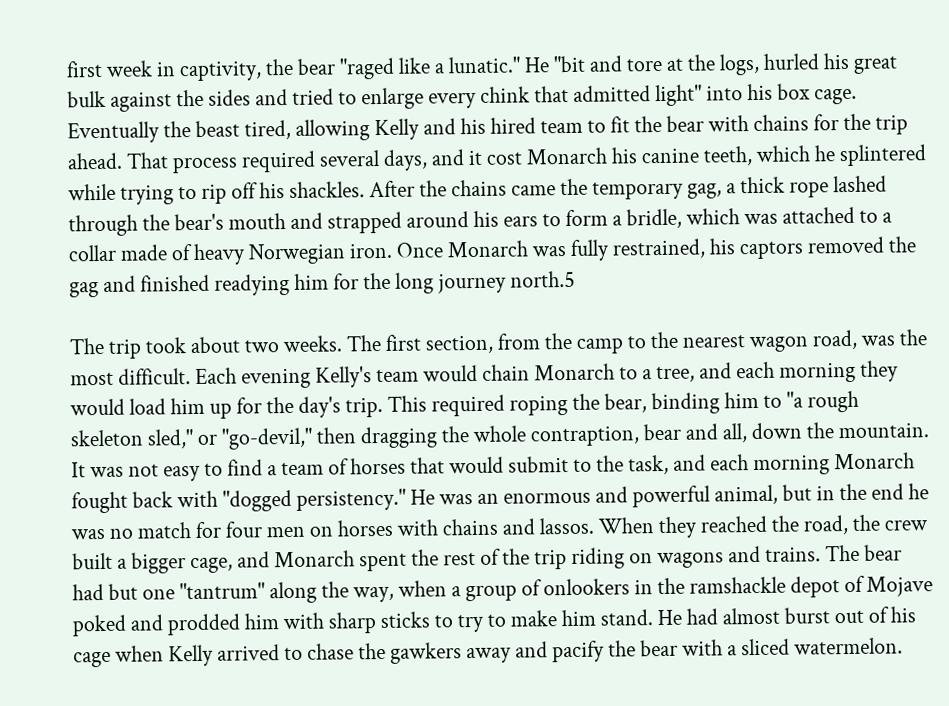first week in captivity, the bear "raged like a lunatic." He "bit and tore at the logs, hurled his great bulk against the sides and tried to enlarge every chink that admitted light" into his box cage. Eventually the beast tired, allowing Kelly and his hired team to fit the bear with chains for the trip ahead. That process required several days, and it cost Monarch his canine teeth, which he splintered while trying to rip off his shackles. After the chains came the temporary gag, a thick rope lashed through the bear's mouth and strapped around his ears to form a bridle, which was attached to a collar made of heavy Norwegian iron. Once Monarch was fully restrained, his captors removed the gag and finished readying him for the long journey north.5

The trip took about two weeks. The first section, from the camp to the nearest wagon road, was the most difficult. Each evening Kelly's team would chain Monarch to a tree, and each morning they would load him up for the day's trip. This required roping the bear, binding him to "a rough skeleton sled," or "go-devil," then dragging the whole contraption, bear and all, down the mountain. It was not easy to find a team of horses that would submit to the task, and each morning Monarch fought back with "dogged persistency." He was an enormous and powerful animal, but in the end he was no match for four men on horses with chains and lassos. When they reached the road, the crew built a bigger cage, and Monarch spent the rest of the trip riding on wagons and trains. The bear had but one "tantrum" along the way, when a group of onlookers in the ramshackle depot of Mojave poked and prodded him with sharp sticks to try to make him stand. He had almost burst out of his cage when Kelly arrived to chase the gawkers away and pacify the bear with a sliced watermelon.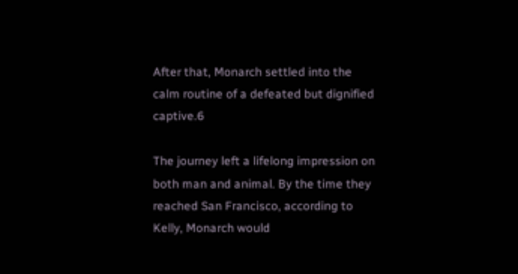After that, Monarch settled into the calm routine of a defeated but dignified captive.6

The journey left a lifelong impression on both man and animal. By the time they reached San Francisco, according to Kelly, Monarch would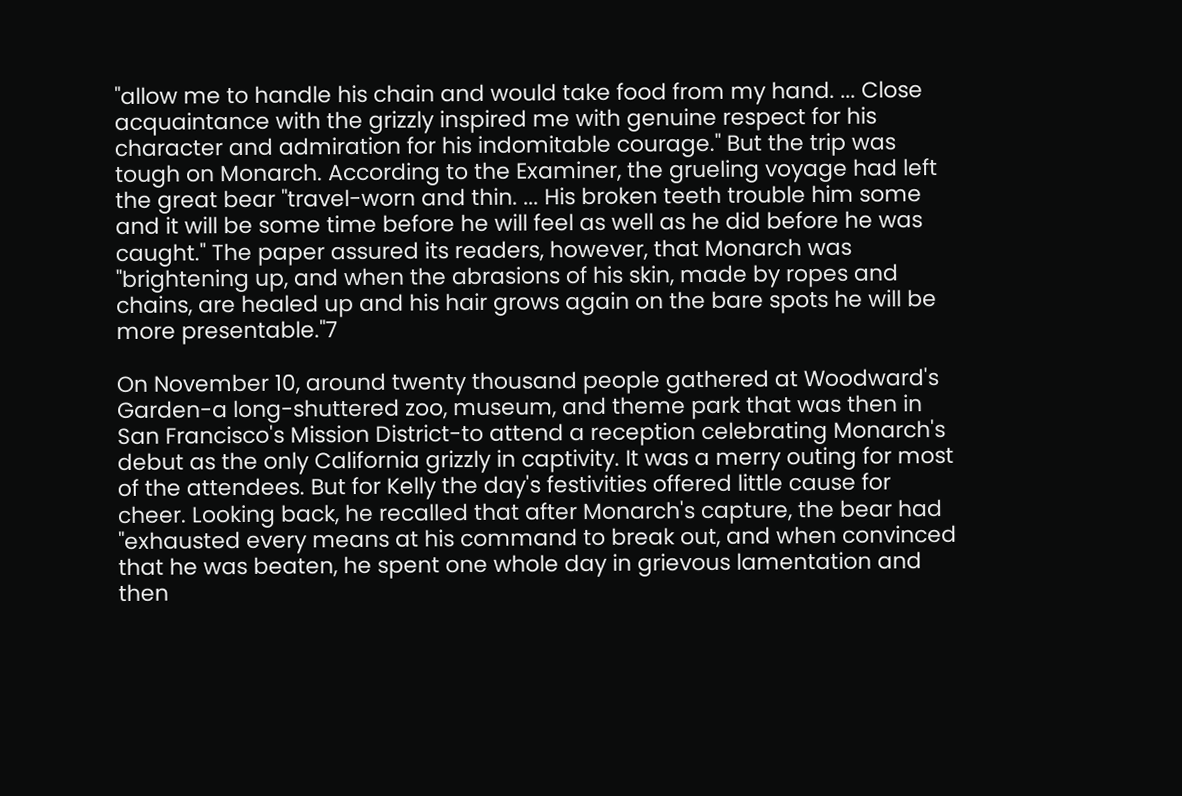"allow me to handle his chain and would take food from my hand. ... Close acquaintance with the grizzly inspired me with genuine respect for his character and admiration for his indomitable courage." But the trip was tough on Monarch. According to the Examiner, the grueling voyage had left the great bear "travel-worn and thin. ... His broken teeth trouble him some and it will be some time before he will feel as well as he did before he was caught." The paper assured its readers, however, that Monarch was "brightening up, and when the abrasions of his skin, made by ropes and chains, are healed up and his hair grows again on the bare spots he will be more presentable."7

On November 10, around twenty thousand people gathered at Woodward's Garden-a long-shuttered zoo, museum, and theme park that was then in San Francisco's Mission District-to attend a reception celebrating Monarch's debut as the only California grizzly in captivity. It was a merry outing for most of the attendees. But for Kelly the day's festivities offered little cause for cheer. Looking back, he recalled that after Monarch's capture, the bear had "exhausted every means at his command to break out, and when convinced that he was beaten, he spent one whole day in grievous lamentation and then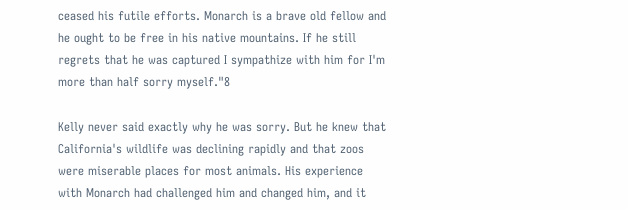ceased his futile efforts. Monarch is a brave old fellow and he ought to be free in his native mountains. If he still regrets that he was captured I sympathize with him for I'm more than half sorry myself."8

Kelly never said exactly why he was sorry. But he knew that California's wildlife was declining rapidly and that zoos were miserable places for most animals. His experience with Monarch had challenged him and changed him, and it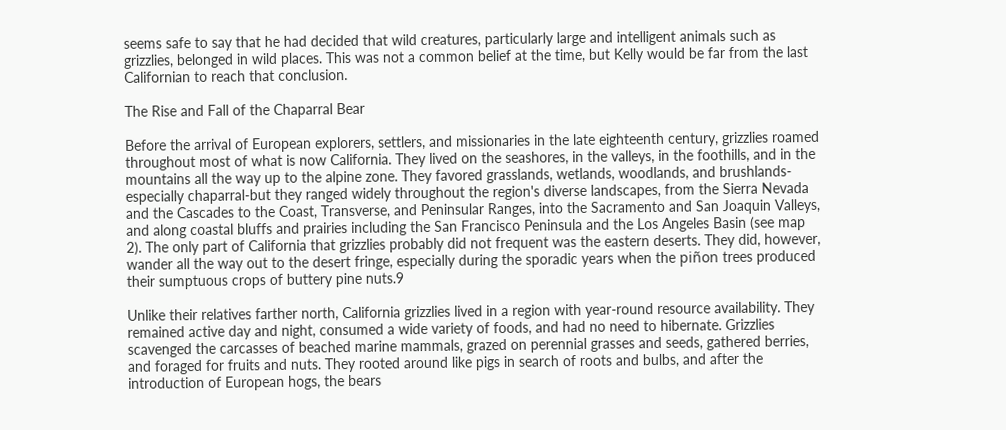seems safe to say that he had decided that wild creatures, particularly large and intelligent animals such as grizzlies, belonged in wild places. This was not a common belief at the time, but Kelly would be far from the last Californian to reach that conclusion.

The Rise and Fall of the Chaparral Bear

Before the arrival of European explorers, settlers, and missionaries in the late eighteenth century, grizzlies roamed throughout most of what is now California. They lived on the seashores, in the valleys, in the foothills, and in the mountains all the way up to the alpine zone. They favored grasslands, wetlands, woodlands, and brushlands-especially chaparral-but they ranged widely throughout the region's diverse landscapes, from the Sierra Nevada and the Cascades to the Coast, Transverse, and Peninsular Ranges, into the Sacramento and San Joaquin Valleys, and along coastal bluffs and prairies including the San Francisco Peninsula and the Los Angeles Basin (see map 2). The only part of California that grizzlies probably did not frequent was the eastern deserts. They did, however, wander all the way out to the desert fringe, especially during the sporadic years when the piñon trees produced their sumptuous crops of buttery pine nuts.9

Unlike their relatives farther north, California grizzlies lived in a region with year-round resource availability. They remained active day and night, consumed a wide variety of foods, and had no need to hibernate. Grizzlies scavenged the carcasses of beached marine mammals, grazed on perennial grasses and seeds, gathered berries, and foraged for fruits and nuts. They rooted around like pigs in search of roots and bulbs, and after the introduction of European hogs, the bears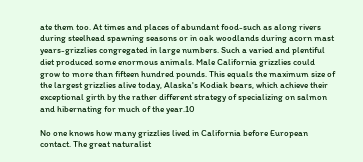ate them too. At times and places of abundant food-such as along rivers during steelhead spawning seasons or in oak woodlands during acorn mast years-grizzlies congregated in large numbers. Such a varied and plentiful diet produced some enormous animals. Male California grizzlies could grow to more than fifteen hundred pounds. This equals the maximum size of the largest grizzlies alive today, Alaska's Kodiak bears, which achieve their exceptional girth by the rather different strategy of specializing on salmon and hibernating for much of the year.10

No one knows how many grizzlies lived in California before European contact. The great naturalist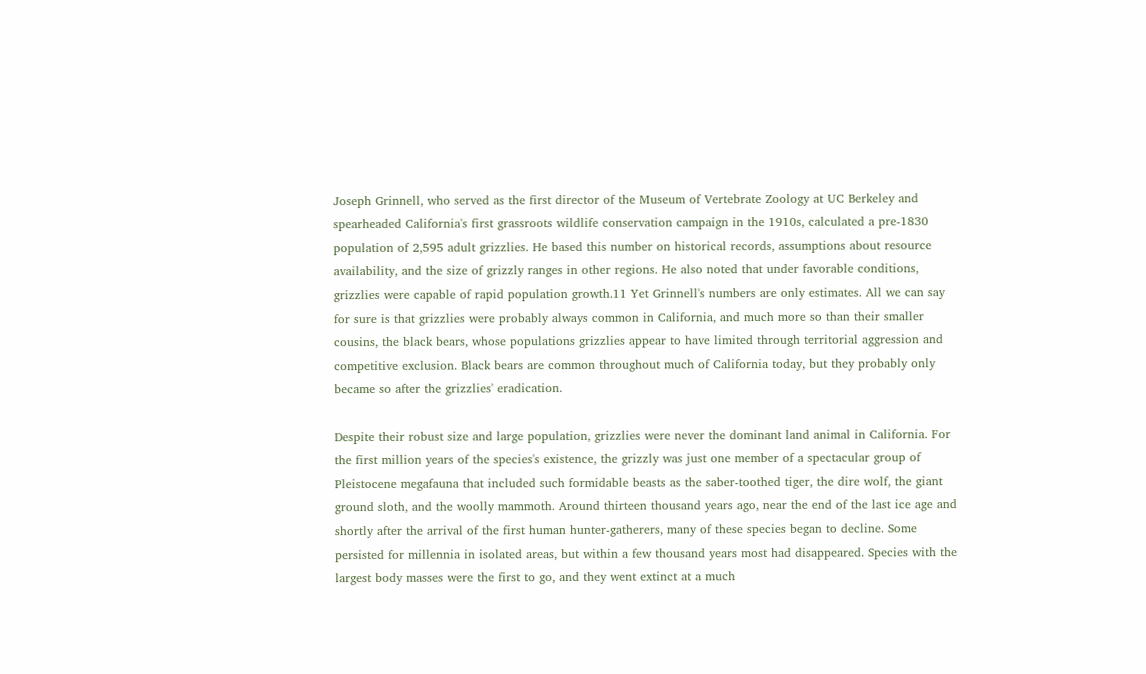Joseph Grinnell, who served as the first director of the Museum of Vertebrate Zoology at UC Berkeley and spearheaded California's first grassroots wildlife conservation campaign in the 1910s, calculated a pre-1830 population of 2,595 adult grizzlies. He based this number on historical records, assumptions about resource availability, and the size of grizzly ranges in other regions. He also noted that under favorable conditions, grizzlies were capable of rapid population growth.11 Yet Grinnell's numbers are only estimates. All we can say for sure is that grizzlies were probably always common in California, and much more so than their smaller cousins, the black bears, whose populations grizzlies appear to have limited through territorial aggression and competitive exclusion. Black bears are common throughout much of California today, but they probably only became so after the grizzlies' eradication.

Despite their robust size and large population, grizzlies were never the dominant land animal in California. For the first million years of the species's existence, the grizzly was just one member of a spectacular group of Pleistocene megafauna that included such formidable beasts as the saber-toothed tiger, the dire wolf, the giant ground sloth, and the woolly mammoth. Around thirteen thousand years ago, near the end of the last ice age and shortly after the arrival of the first human hunter-gatherers, many of these species began to decline. Some persisted for millennia in isolated areas, but within a few thousand years most had disappeared. Species with the largest body masses were the first to go, and they went extinct at a much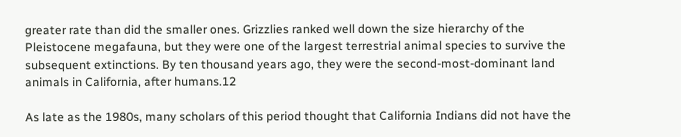greater rate than did the smaller ones. Grizzlies ranked well down the size hierarchy of the Pleistocene megafauna, but they were one of the largest terrestrial animal species to survive the subsequent extinctions. By ten thousand years ago, they were the second-most-dominant land animals in California, after humans.12

As late as the 1980s, many scholars of this period thought that California Indians did not have the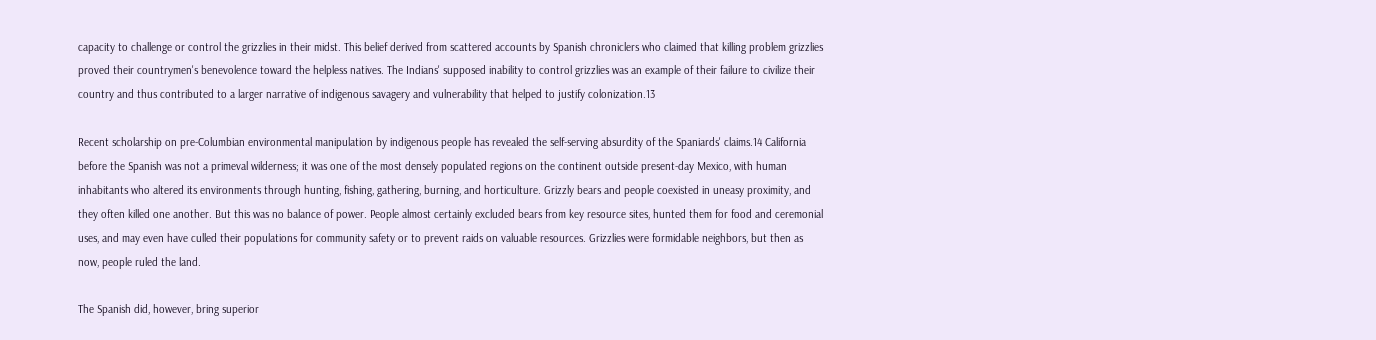capacity to challenge or control the grizzlies in their midst. This belief derived from scattered accounts by Spanish chroniclers who claimed that killing problem grizzlies proved their countrymen's benevolence toward the helpless natives. The Indians' supposed inability to control grizzlies was an example of their failure to civilize their country and thus contributed to a larger narrative of indigenous savagery and vulnerability that helped to justify colonization.13

Recent scholarship on pre-Columbian environmental manipulation by indigenous people has revealed the self-serving absurdity of the Spaniards' claims.14 California before the Spanish was not a primeval wilderness; it was one of the most densely populated regions on the continent outside present-day Mexico, with human inhabitants who altered its environments through hunting, fishing, gathering, burning, and horticulture. Grizzly bears and people coexisted in uneasy proximity, and they often killed one another. But this was no balance of power. People almost certainly excluded bears from key resource sites, hunted them for food and ceremonial uses, and may even have culled their populations for community safety or to prevent raids on valuable resources. Grizzlies were formidable neighbors, but then as now, people ruled the land.

The Spanish did, however, bring superior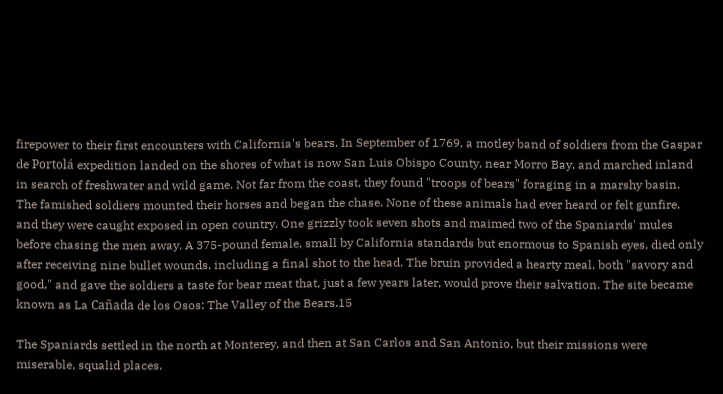firepower to their first encounters with California's bears. In September of 1769, a motley band of soldiers from the Gaspar de Portolá expedition landed on the shores of what is now San Luis Obispo County, near Morro Bay, and marched inland in search of freshwater and wild game. Not far from the coast, they found "troops of bears" foraging in a marshy basin. The famished soldiers mounted their horses and began the chase. None of these animals had ever heard or felt gunfire, and they were caught exposed in open country. One grizzly took seven shots and maimed two of the Spaniards' mules before chasing the men away. A 375-pound female, small by California standards but enormous to Spanish eyes, died only after receiving nine bullet wounds, including a final shot to the head. The bruin provided a hearty meal, both "savory and good," and gave the soldiers a taste for bear meat that, just a few years later, would prove their salvation. The site became known as La Cañada de los Osos: The Valley of the Bears.15

The Spaniards settled in the north at Monterey, and then at San Carlos and San Antonio, but their missions were miserable, squalid places.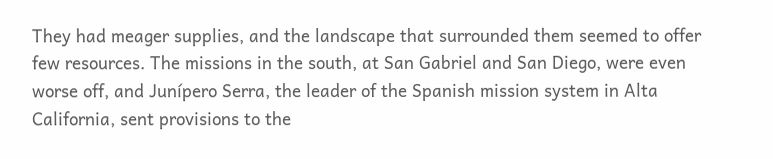They had meager supplies, and the landscape that surrounded them seemed to offer few resources. The missions in the south, at San Gabriel and San Diego, were even worse off, and Junípero Serra, the leader of the Spanish mission system in Alta California, sent provisions to the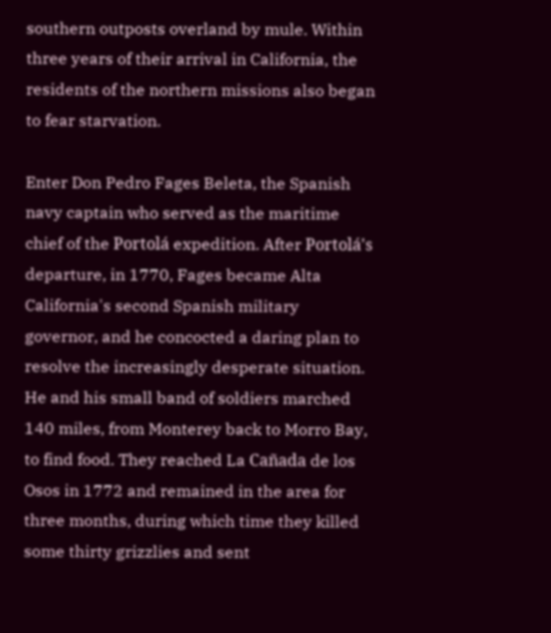southern outposts overland by mule. Within three years of their arrival in California, the residents of the northern missions also began to fear starvation.

Enter Don Pedro Fages Beleta, the Spanish navy captain who served as the maritime chief of the Portolá expedition. After Portolá's departure, in 1770, Fages became Alta California's second Spanish military governor, and he concocted a daring plan to resolve the increasingly desperate situation. He and his small band of soldiers marched 140 miles, from Monterey back to Morro Bay, to find food. They reached La Cañada de los Osos in 1772 and remained in the area for three months, during which time they killed some thirty grizzlies and sent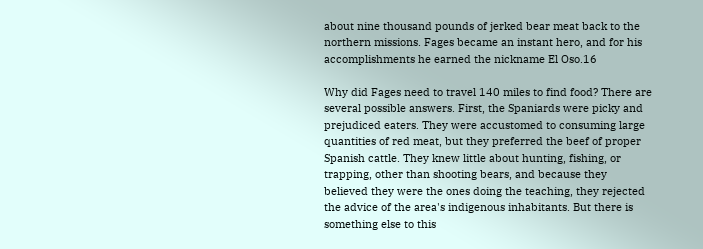about nine thousand pounds of jerked bear meat back to the northern missions. Fages became an instant hero, and for his accomplishments he earned the nickname El Oso.16

Why did Fages need to travel 140 miles to find food? There are several possible answers. First, the Spaniards were picky and prejudiced eaters. They were accustomed to consuming large quantities of red meat, but they preferred the beef of proper Spanish cattle. They knew little about hunting, fishing, or trapping, other than shooting bears, and because they believed they were the ones doing the teaching, they rejected the advice of the area's indigenous inhabitants. But there is something else to this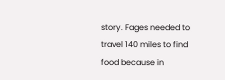story. Fages needed to travel 140 miles to find food because in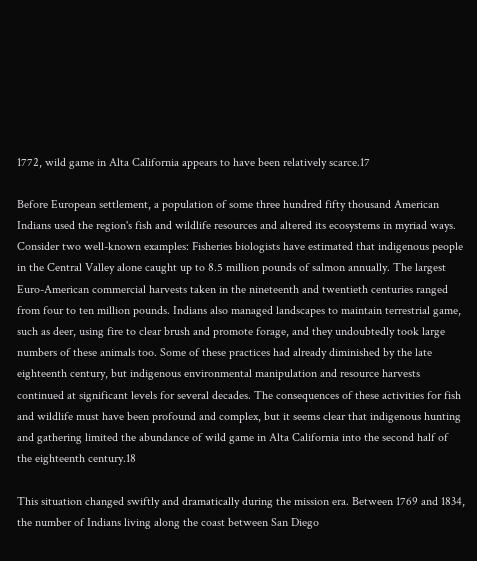1772, wild game in Alta California appears to have been relatively scarce.17

Before European settlement, a population of some three hundred fifty thousand American Indians used the region's fish and wildlife resources and altered its ecosystems in myriad ways. Consider two well-known examples: Fisheries biologists have estimated that indigenous people in the Central Valley alone caught up to 8.5 million pounds of salmon annually. The largest Euro-American commercial harvests taken in the nineteenth and twentieth centuries ranged from four to ten million pounds. Indians also managed landscapes to maintain terrestrial game, such as deer, using fire to clear brush and promote forage, and they undoubtedly took large numbers of these animals too. Some of these practices had already diminished by the late eighteenth century, but indigenous environmental manipulation and resource harvests continued at significant levels for several decades. The consequences of these activities for fish and wildlife must have been profound and complex, but it seems clear that indigenous hunting and gathering limited the abundance of wild game in Alta California into the second half of the eighteenth century.18

This situation changed swiftly and dramatically during the mission era. Between 1769 and 1834, the number of Indians living along the coast between San Diego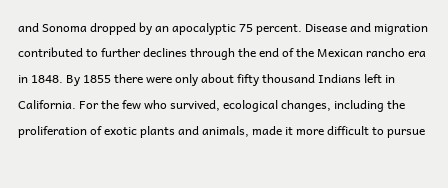and Sonoma dropped by an apocalyptic 75 percent. Disease and migration contributed to further declines through the end of the Mexican rancho era in 1848. By 1855 there were only about fifty thousand Indians left in California. For the few who survived, ecological changes, including the proliferation of exotic plants and animals, made it more difficult to pursue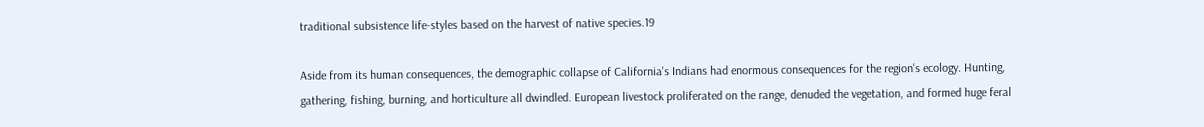traditional subsistence life-styles based on the harvest of native species.19

Aside from its human consequences, the demographic collapse of California's Indians had enormous consequences for the region's ecology. Hunting, gathering, fishing, burning, and horticulture all dwindled. European livestock proliferated on the range, denuded the vegetation, and formed huge feral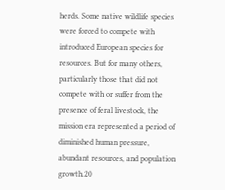herds. Some native wildlife species were forced to compete with introduced European species for resources. But for many others, particularly those that did not compete with or suffer from the presence of feral livestock, the mission era represented a period of diminished human pressure, abundant resources, and population growth.20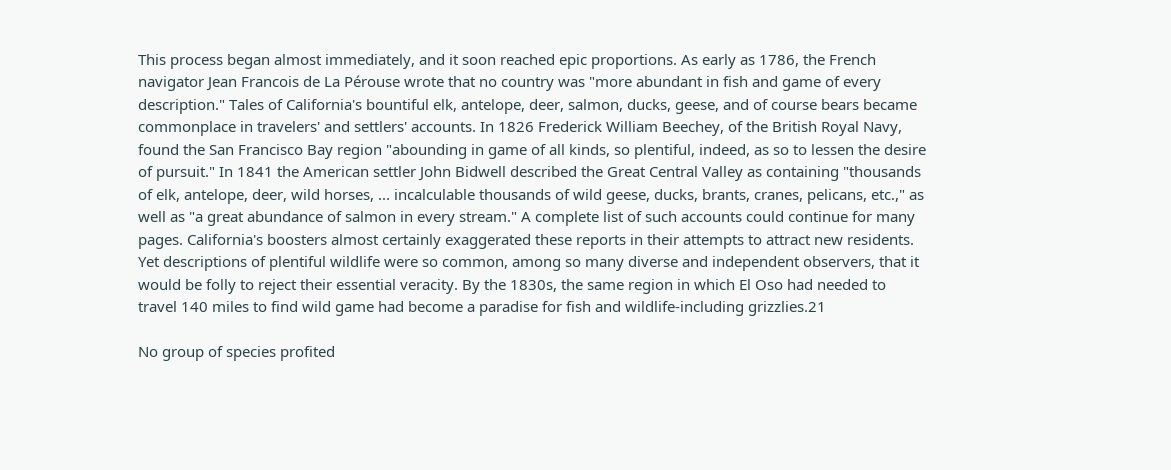This process began almost immediately, and it soon reached epic proportions. As early as 1786, the French navigator Jean Francois de La Pérouse wrote that no country was "more abundant in fish and game of every description." Tales of California's bountiful elk, antelope, deer, salmon, ducks, geese, and of course bears became commonplace in travelers' and settlers' accounts. In 1826 Frederick William Beechey, of the British Royal Navy, found the San Francisco Bay region "abounding in game of all kinds, so plentiful, indeed, as so to lessen the desire of pursuit." In 1841 the American settler John Bidwell described the Great Central Valley as containing "thousands of elk, antelope, deer, wild horses, ... incalculable thousands of wild geese, ducks, brants, cranes, pelicans, etc.," as well as "a great abundance of salmon in every stream." A complete list of such accounts could continue for many pages. California's boosters almost certainly exaggerated these reports in their attempts to attract new residents. Yet descriptions of plentiful wildlife were so common, among so many diverse and independent observers, that it would be folly to reject their essential veracity. By the 1830s, the same region in which El Oso had needed to travel 140 miles to find wild game had become a paradise for fish and wildlife-including grizzlies.21

No group of species profited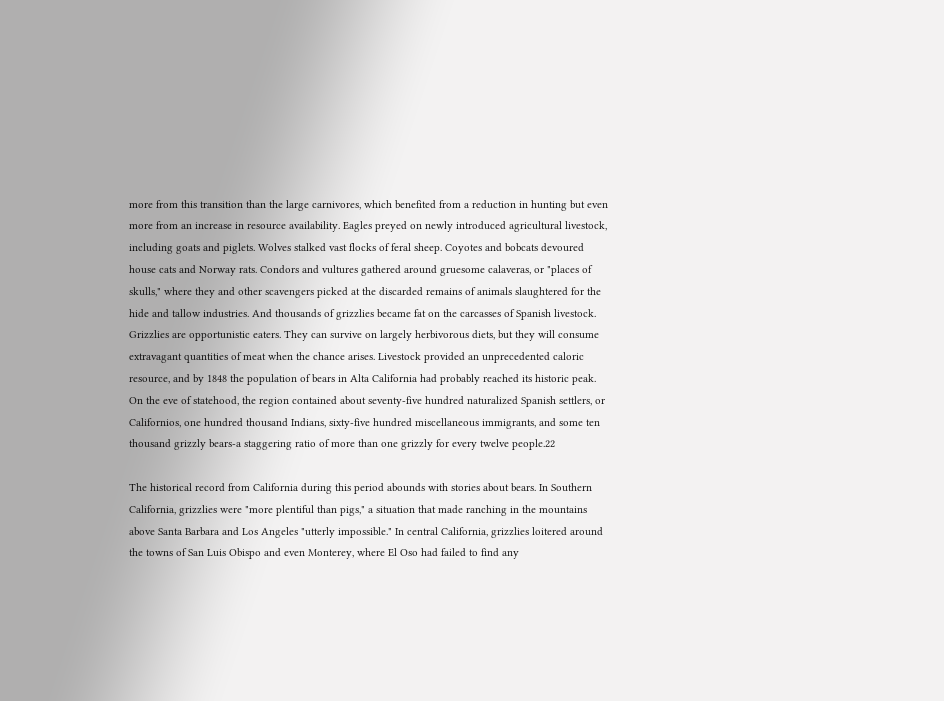more from this transition than the large carnivores, which benefited from a reduction in hunting but even more from an increase in resource availability. Eagles preyed on newly introduced agricultural livestock, including goats and piglets. Wolves stalked vast flocks of feral sheep. Coyotes and bobcats devoured house cats and Norway rats. Condors and vultures gathered around gruesome calaveras, or "places of skulls," where they and other scavengers picked at the discarded remains of animals slaughtered for the hide and tallow industries. And thousands of grizzlies became fat on the carcasses of Spanish livestock. Grizzlies are opportunistic eaters. They can survive on largely herbivorous diets, but they will consume extravagant quantities of meat when the chance arises. Livestock provided an unprecedented caloric resource, and by 1848 the population of bears in Alta California had probably reached its historic peak. On the eve of statehood, the region contained about seventy-five hundred naturalized Spanish settlers, or Californios, one hundred thousand Indians, sixty-five hundred miscellaneous immigrants, and some ten thousand grizzly bears-a staggering ratio of more than one grizzly for every twelve people.22

The historical record from California during this period abounds with stories about bears. In Southern California, grizzlies were "more plentiful than pigs," a situation that made ranching in the mountains above Santa Barbara and Los Angeles "utterly impossible." In central California, grizzlies loitered around the towns of San Luis Obispo and even Monterey, where El Oso had failed to find any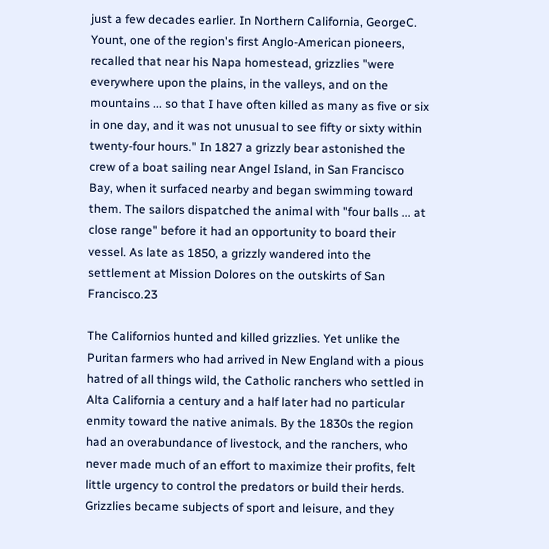just a few decades earlier. In Northern California, GeorgeC. Yount, one of the region's first Anglo-American pioneers, recalled that near his Napa homestead, grizzlies "were everywhere upon the plains, in the valleys, and on the mountains ... so that I have often killed as many as five or six in one day, and it was not unusual to see fifty or sixty within twenty-four hours." In 1827 a grizzly bear astonished the crew of a boat sailing near Angel Island, in San Francisco Bay, when it surfaced nearby and began swimming toward them. The sailors dispatched the animal with "four balls ... at close range" before it had an opportunity to board their vessel. As late as 1850, a grizzly wandered into the settlement at Mission Dolores on the outskirts of San Francisco.23

The Californios hunted and killed grizzlies. Yet unlike the Puritan farmers who had arrived in New England with a pious hatred of all things wild, the Catholic ranchers who settled in Alta California a century and a half later had no particular enmity toward the native animals. By the 1830s the region had an overabundance of livestock, and the ranchers, who never made much of an effort to maximize their profits, felt little urgency to control the predators or build their herds. Grizzlies became subjects of sport and leisure, and they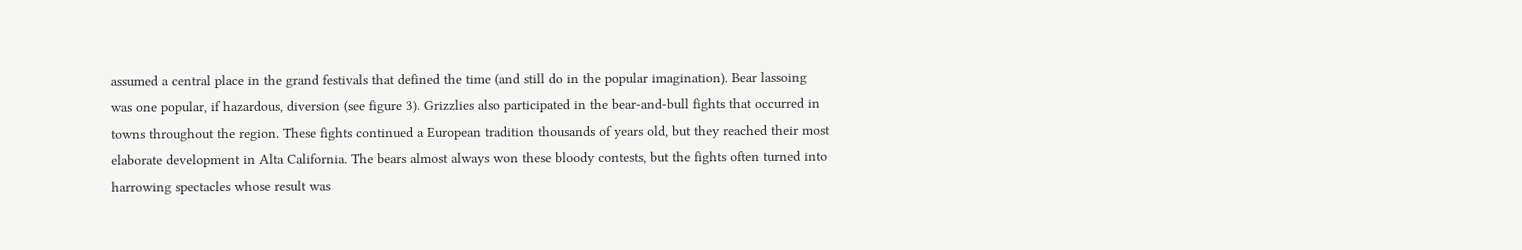assumed a central place in the grand festivals that defined the time (and still do in the popular imagination). Bear lassoing was one popular, if hazardous, diversion (see figure 3). Grizzlies also participated in the bear-and-bull fights that occurred in towns throughout the region. These fights continued a European tradition thousands of years old, but they reached their most elaborate development in Alta California. The bears almost always won these bloody contests, but the fights often turned into harrowing spectacles whose result was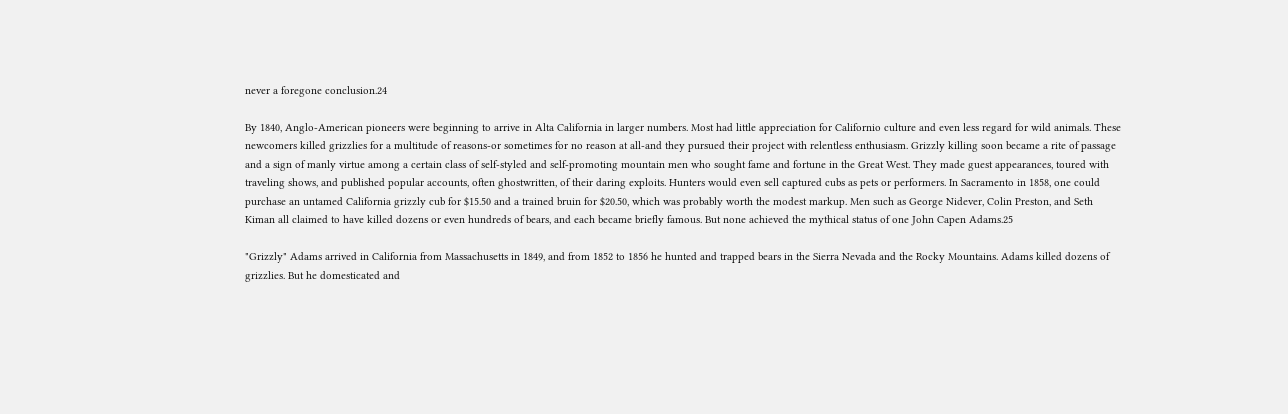never a foregone conclusion.24

By 1840, Anglo-American pioneers were beginning to arrive in Alta California in larger numbers. Most had little appreciation for Californio culture and even less regard for wild animals. These newcomers killed grizzlies for a multitude of reasons-or sometimes for no reason at all-and they pursued their project with relentless enthusiasm. Grizzly killing soon became a rite of passage and a sign of manly virtue among a certain class of self-styled and self-promoting mountain men who sought fame and fortune in the Great West. They made guest appearances, toured with traveling shows, and published popular accounts, often ghostwritten, of their daring exploits. Hunters would even sell captured cubs as pets or performers. In Sacramento in 1858, one could purchase an untamed California grizzly cub for $15.50 and a trained bruin for $20.50, which was probably worth the modest markup. Men such as George Nidever, Colin Preston, and Seth Kiman all claimed to have killed dozens or even hundreds of bears, and each became briefly famous. But none achieved the mythical status of one John Capen Adams.25

"Grizzly" Adams arrived in California from Massachusetts in 1849, and from 1852 to 1856 he hunted and trapped bears in the Sierra Nevada and the Rocky Mountains. Adams killed dozens of grizzlies. But he domesticated and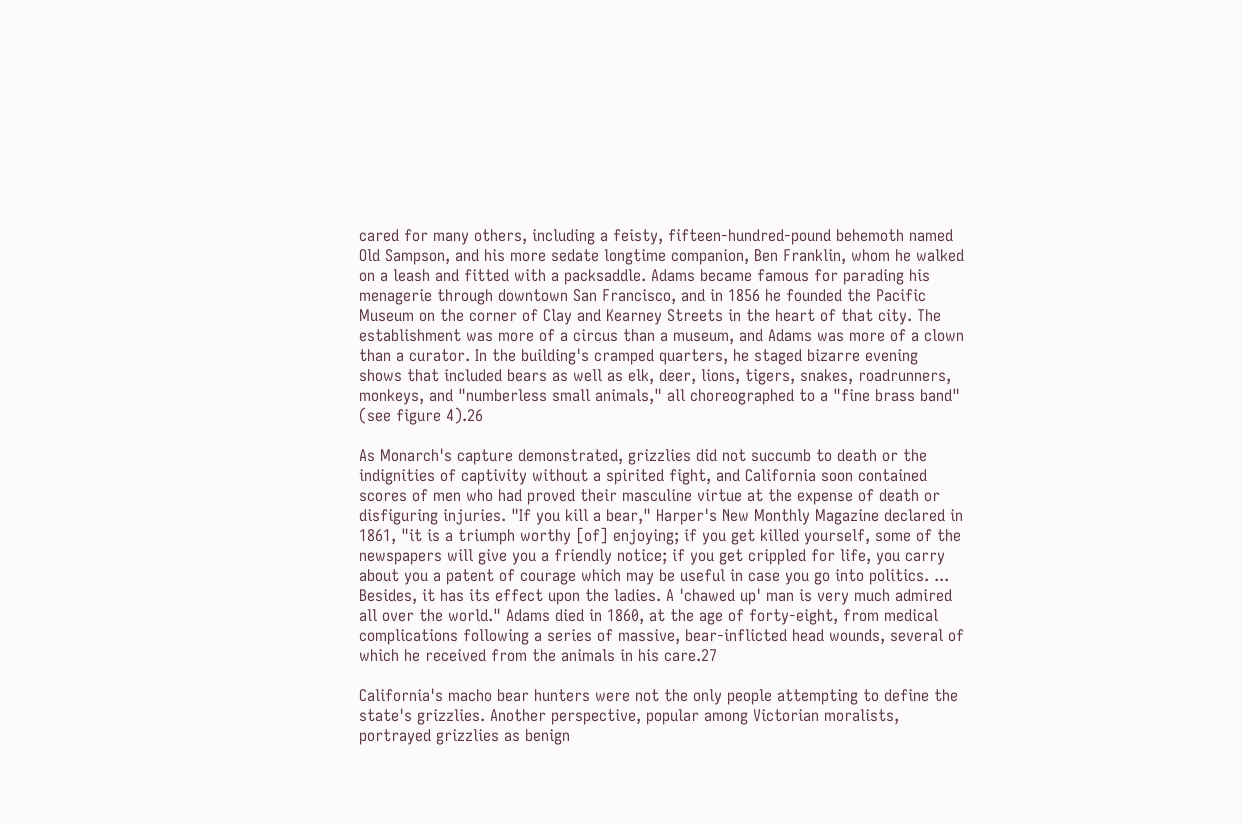cared for many others, including a feisty, fifteen-hundred-pound behemoth named Old Sampson, and his more sedate longtime companion, Ben Franklin, whom he walked on a leash and fitted with a packsaddle. Adams became famous for parading his menagerie through downtown San Francisco, and in 1856 he founded the Pacific Museum on the corner of Clay and Kearney Streets in the heart of that city. The establishment was more of a circus than a museum, and Adams was more of a clown than a curator. In the building's cramped quarters, he staged bizarre evening shows that included bears as well as elk, deer, lions, tigers, snakes, roadrunners, monkeys, and "numberless small animals," all choreographed to a "fine brass band" (see figure 4).26

As Monarch's capture demonstrated, grizzlies did not succumb to death or the indignities of captivity without a spirited fight, and California soon contained scores of men who had proved their masculine virtue at the expense of death or disfiguring injuries. "If you kill a bear," Harper's New Monthly Magazine declared in 1861, "it is a triumph worthy [of] enjoying; if you get killed yourself, some of the newspapers will give you a friendly notice; if you get crippled for life, you carry about you a patent of courage which may be useful in case you go into politics. ... Besides, it has its effect upon the ladies. A 'chawed up' man is very much admired all over the world." Adams died in 1860, at the age of forty-eight, from medical complications following a series of massive, bear-inflicted head wounds, several of which he received from the animals in his care.27

California's macho bear hunters were not the only people attempting to define the state's grizzlies. Another perspective, popular among Victorian moralists, portrayed grizzlies as benign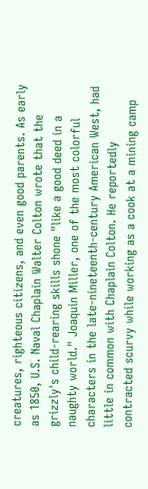creatures, righteous citizens, and even good parents. As early as 1850, U.S. Naval Chaplain Walter Colton wrote that the grizzly's child-rearing skills shone "like a good deed in a naughty world." Joaquin Miller, one of the most colorful characters in the late-nineteenth-century American West, had little in common with Chaplain Colton. He reportedly contracted scurvy while working as a cook at a mining camp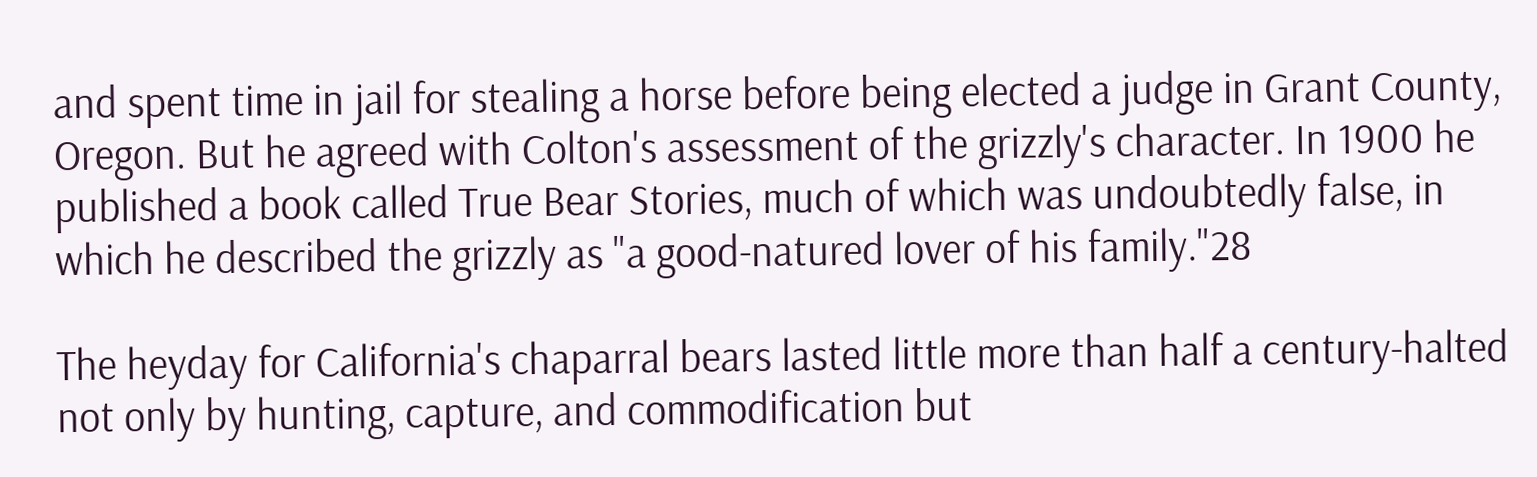and spent time in jail for stealing a horse before being elected a judge in Grant County, Oregon. But he agreed with Colton's assessment of the grizzly's character. In 1900 he published a book called True Bear Stories, much of which was undoubtedly false, in which he described the grizzly as "a good-natured lover of his family."28

The heyday for California's chaparral bears lasted little more than half a century-halted not only by hunting, capture, and commodification but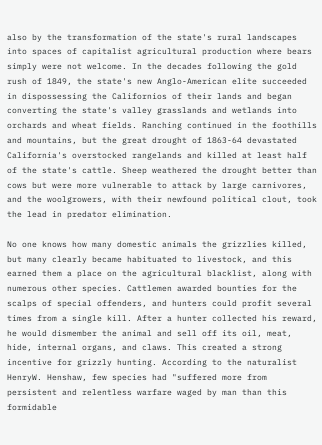also by the transformation of the state's rural landscapes into spaces of capitalist agricultural production where bears simply were not welcome. In the decades following the gold rush of 1849, the state's new Anglo-American elite succeeded in dispossessing the Californios of their lands and began converting the state's valley grasslands and wetlands into orchards and wheat fields. Ranching continued in the foothills and mountains, but the great drought of 1863-64 devastated California's overstocked rangelands and killed at least half of the state's cattle. Sheep weathered the drought better than cows but were more vulnerable to attack by large carnivores, and the woolgrowers, with their newfound political clout, took the lead in predator elimination.

No one knows how many domestic animals the grizzlies killed, but many clearly became habituated to livestock, and this earned them a place on the agricultural blacklist, along with numerous other species. Cattlemen awarded bounties for the scalps of special offenders, and hunters could profit several times from a single kill. After a hunter collected his reward, he would dismember the animal and sell off its oil, meat, hide, internal organs, and claws. This created a strong incentive for grizzly hunting. According to the naturalist HenryW. Henshaw, few species had "suffered more from persistent and relentless warfare waged by man than this formidable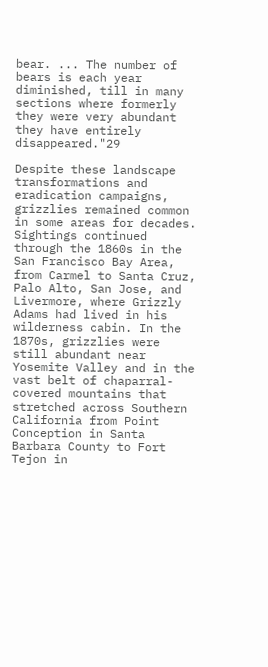bear. ... The number of bears is each year diminished, till in many sections where formerly they were very abundant they have entirely disappeared."29

Despite these landscape transformations and eradication campaigns, grizzlies remained common in some areas for decades. Sightings continued through the 1860s in the San Francisco Bay Area, from Carmel to Santa Cruz, Palo Alto, San Jose, and Livermore, where Grizzly Adams had lived in his wilderness cabin. In the 1870s, grizzlies were still abundant near Yosemite Valley and in the vast belt of chaparral-covered mountains that stretched across Southern California from Point Conception in Santa Barbara County to Fort Tejon in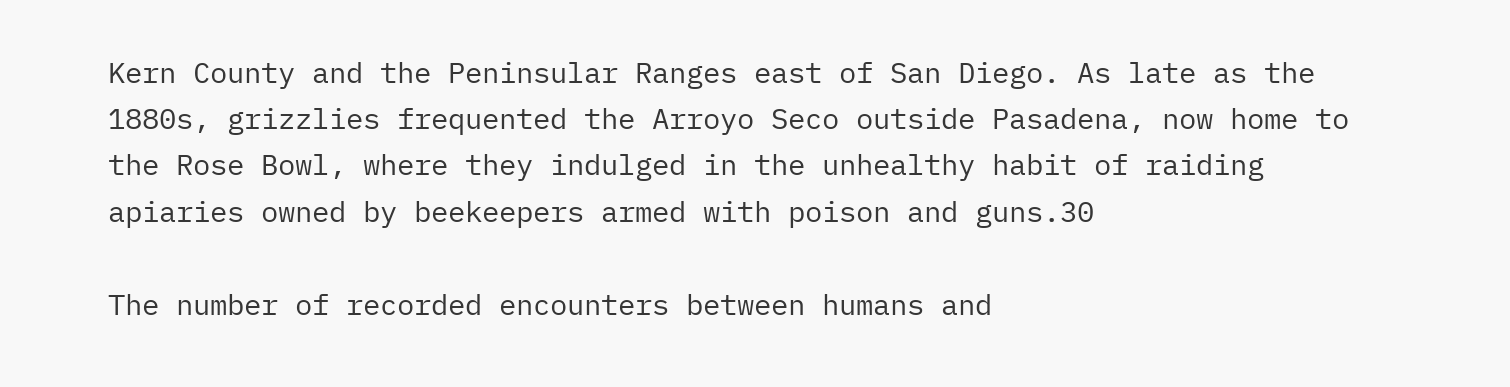Kern County and the Peninsular Ranges east of San Diego. As late as the 1880s, grizzlies frequented the Arroyo Seco outside Pasadena, now home to the Rose Bowl, where they indulged in the unhealthy habit of raiding apiaries owned by beekeepers armed with poison and guns.30

The number of recorded encounters between humans and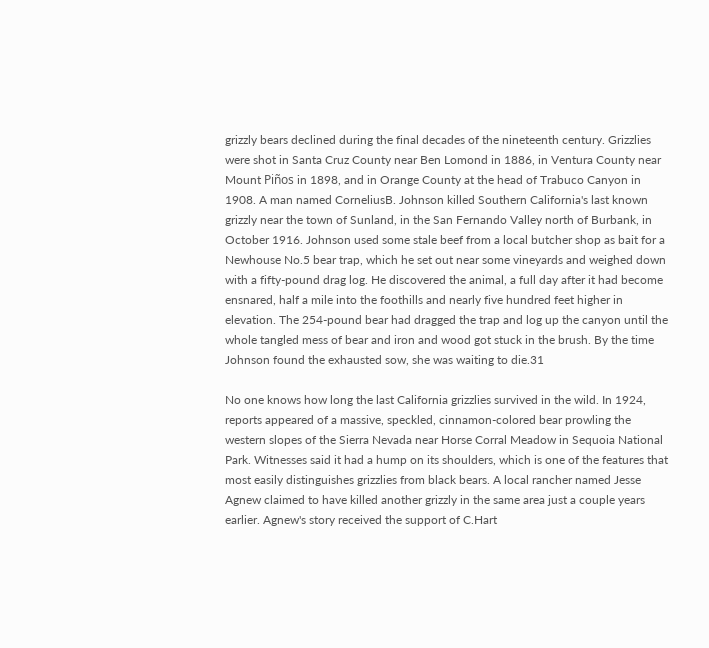grizzly bears declined during the final decades of the nineteenth century. Grizzlies were shot in Santa Cruz County near Ben Lomond in 1886, in Ventura County near Mount Piños in 1898, and in Orange County at the head of Trabuco Canyon in 1908. A man named CorneliusB. Johnson killed Southern California's last known grizzly near the town of Sunland, in the San Fernando Valley north of Burbank, in October 1916. Johnson used some stale beef from a local butcher shop as bait for a Newhouse No.5 bear trap, which he set out near some vineyards and weighed down with a fifty-pound drag log. He discovered the animal, a full day after it had become ensnared, half a mile into the foothills and nearly five hundred feet higher in elevation. The 254-pound bear had dragged the trap and log up the canyon until the whole tangled mess of bear and iron and wood got stuck in the brush. By the time Johnson found the exhausted sow, she was waiting to die.31

No one knows how long the last California grizzlies survived in the wild. In 1924, reports appeared of a massive, speckled, cinnamon-colored bear prowling the western slopes of the Sierra Nevada near Horse Corral Meadow in Sequoia National Park. Witnesses said it had a hump on its shoulders, which is one of the features that most easily distinguishes grizzlies from black bears. A local rancher named Jesse Agnew claimed to have killed another grizzly in the same area just a couple years earlier. Agnew's story received the support of C.Hart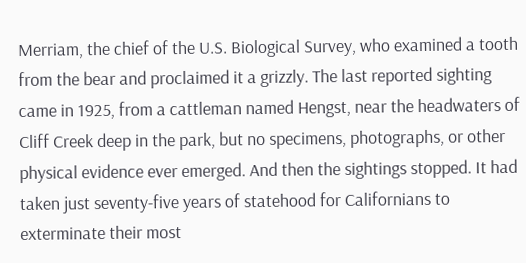Merriam, the chief of the U.S. Biological Survey, who examined a tooth from the bear and proclaimed it a grizzly. The last reported sighting came in 1925, from a cattleman named Hengst, near the headwaters of Cliff Creek deep in the park, but no specimens, photographs, or other physical evidence ever emerged. And then the sightings stopped. It had taken just seventy-five years of statehood for Californians to exterminate their most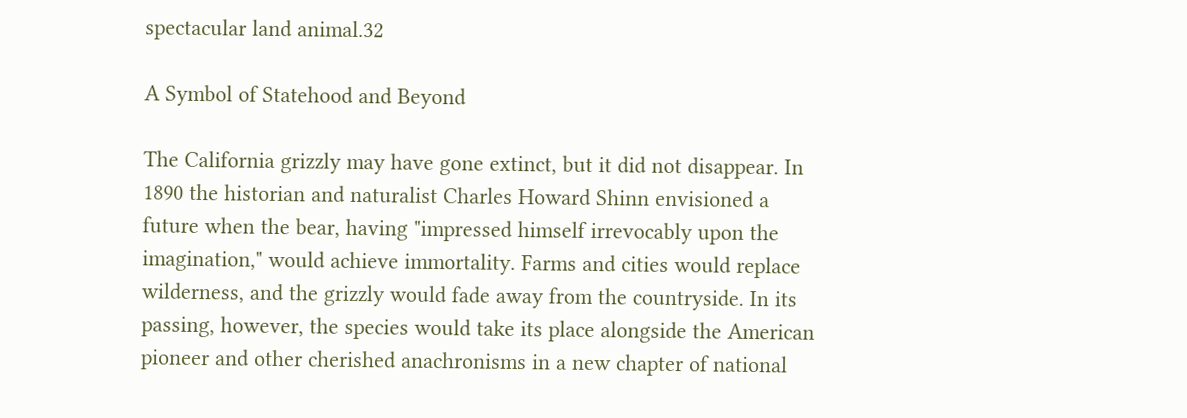spectacular land animal.32

A Symbol of Statehood and Beyond

The California grizzly may have gone extinct, but it did not disappear. In 1890 the historian and naturalist Charles Howard Shinn envisioned a future when the bear, having "impressed himself irrevocably upon the imagination," would achieve immortality. Farms and cities would replace wilderness, and the grizzly would fade away from the countryside. In its passing, however, the species would take its place alongside the American pioneer and other cherished anachronisms in a new chapter of national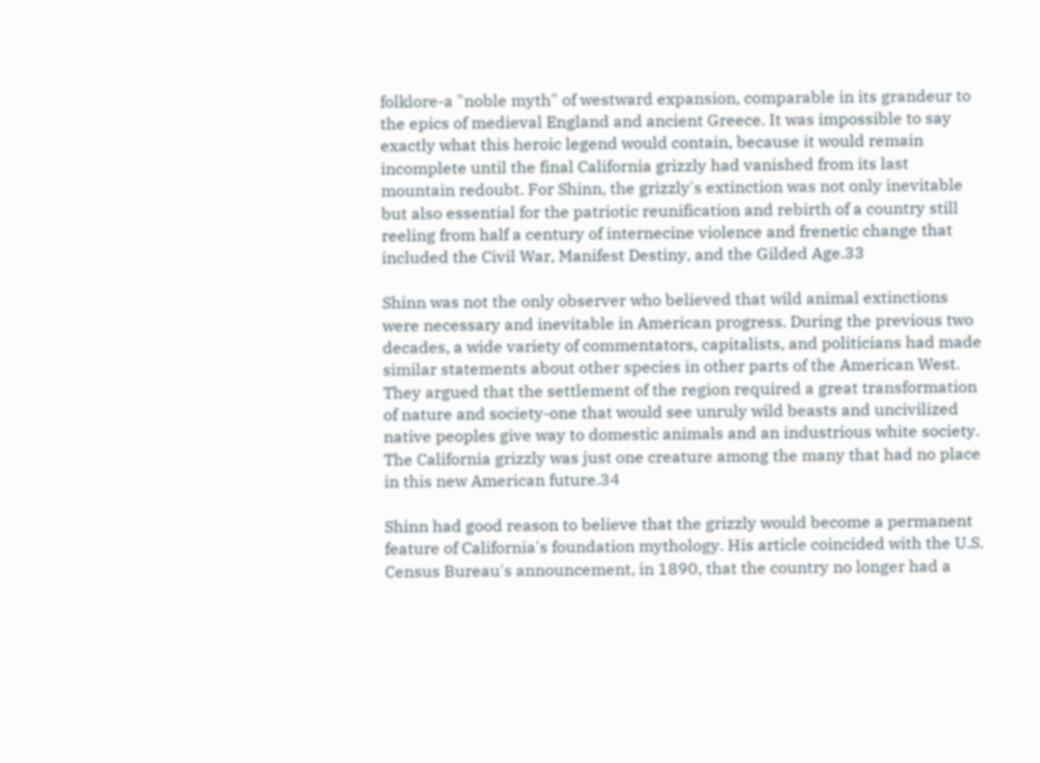folklore-a "noble myth" of westward expansion, comparable in its grandeur to the epics of medieval England and ancient Greece. It was impossible to say exactly what this heroic legend would contain, because it would remain incomplete until the final California grizzly had vanished from its last mountain redoubt. For Shinn, the grizzly's extinction was not only inevitable but also essential for the patriotic reunification and rebirth of a country still reeling from half a century of internecine violence and frenetic change that included the Civil War, Manifest Destiny, and the Gilded Age.33

Shinn was not the only observer who believed that wild animal extinctions were necessary and inevitable in American progress. During the previous two decades, a wide variety of commentators, capitalists, and politicians had made similar statements about other species in other parts of the American West. They argued that the settlement of the region required a great transformation of nature and society-one that would see unruly wild beasts and uncivilized native peoples give way to domestic animals and an industrious white society. The California grizzly was just one creature among the many that had no place in this new American future.34

Shinn had good reason to believe that the grizzly would become a permanent feature of California's foundation mythology. His article coincided with the U.S. Census Bureau's announcement, in 1890, that the country no longer had a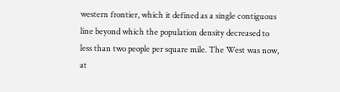western frontier, which it defined as a single contiguous line beyond which the population density decreased to less than two people per square mile. The West was now, at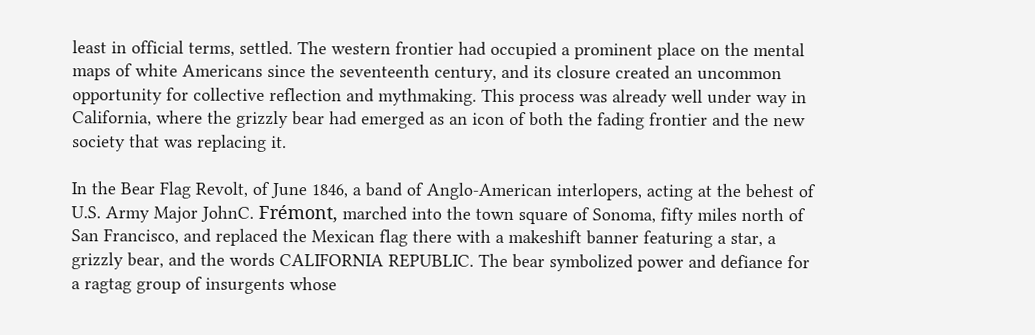least in official terms, settled. The western frontier had occupied a prominent place on the mental maps of white Americans since the seventeenth century, and its closure created an uncommon opportunity for collective reflection and mythmaking. This process was already well under way in California, where the grizzly bear had emerged as an icon of both the fading frontier and the new society that was replacing it.

In the Bear Flag Revolt, of June 1846, a band of Anglo-American interlopers, acting at the behest of U.S. Army Major JohnC. Frémont, marched into the town square of Sonoma, fifty miles north of San Francisco, and replaced the Mexican flag there with a makeshift banner featuring a star, a grizzly bear, and the words CALIFORNIA REPUBLIC. The bear symbolized power and defiance for a ragtag group of insurgents whose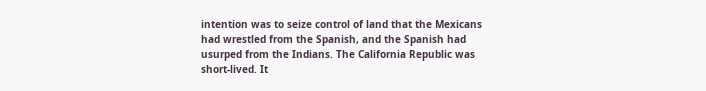intention was to seize control of land that the Mexicans had wrestled from the Spanish, and the Spanish had usurped from the Indians. The California Republic was short-lived. It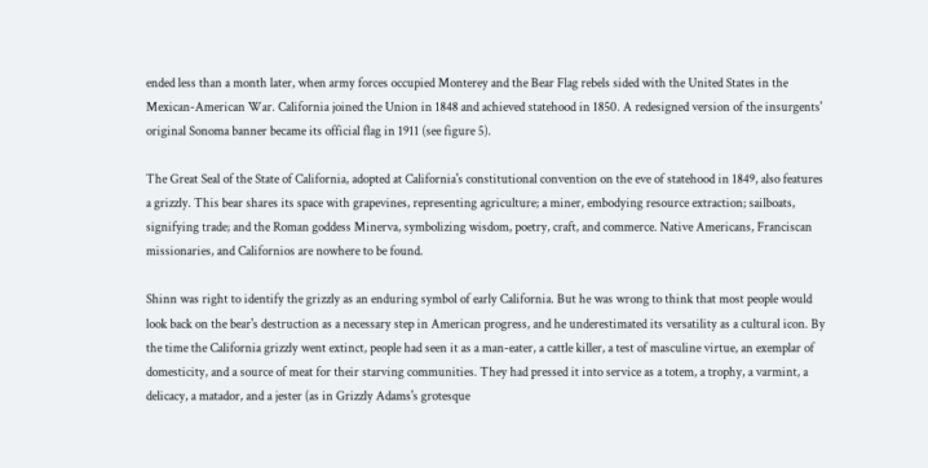ended less than a month later, when army forces occupied Monterey and the Bear Flag rebels sided with the United States in the Mexican-American War. California joined the Union in 1848 and achieved statehood in 1850. A redesigned version of the insurgents' original Sonoma banner became its official flag in 1911 (see figure 5).

The Great Seal of the State of California, adopted at California's constitutional convention on the eve of statehood in 1849, also features a grizzly. This bear shares its space with grapevines, representing agriculture; a miner, embodying resource extraction; sailboats, signifying trade; and the Roman goddess Minerva, symbolizing wisdom, poetry, craft, and commerce. Native Americans, Franciscan missionaries, and Californios are nowhere to be found.

Shinn was right to identify the grizzly as an enduring symbol of early California. But he was wrong to think that most people would look back on the bear's destruction as a necessary step in American progress, and he underestimated its versatility as a cultural icon. By the time the California grizzly went extinct, people had seen it as a man-eater, a cattle killer, a test of masculine virtue, an exemplar of domesticity, and a source of meat for their starving communities. They had pressed it into service as a totem, a trophy, a varmint, a delicacy, a matador, and a jester (as in Grizzly Adams's grotesque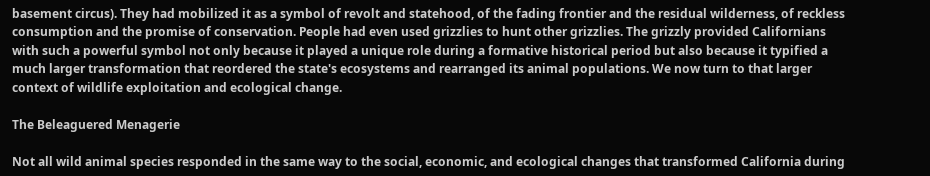basement circus). They had mobilized it as a symbol of revolt and statehood, of the fading frontier and the residual wilderness, of reckless consumption and the promise of conservation. People had even used grizzlies to hunt other grizzlies. The grizzly provided Californians with such a powerful symbol not only because it played a unique role during a formative historical period but also because it typified a much larger transformation that reordered the state's ecosystems and rearranged its animal populations. We now turn to that larger context of wildlife exploitation and ecological change.

The Beleaguered Menagerie

Not all wild animal species responded in the same way to the social, economic, and ecological changes that transformed California during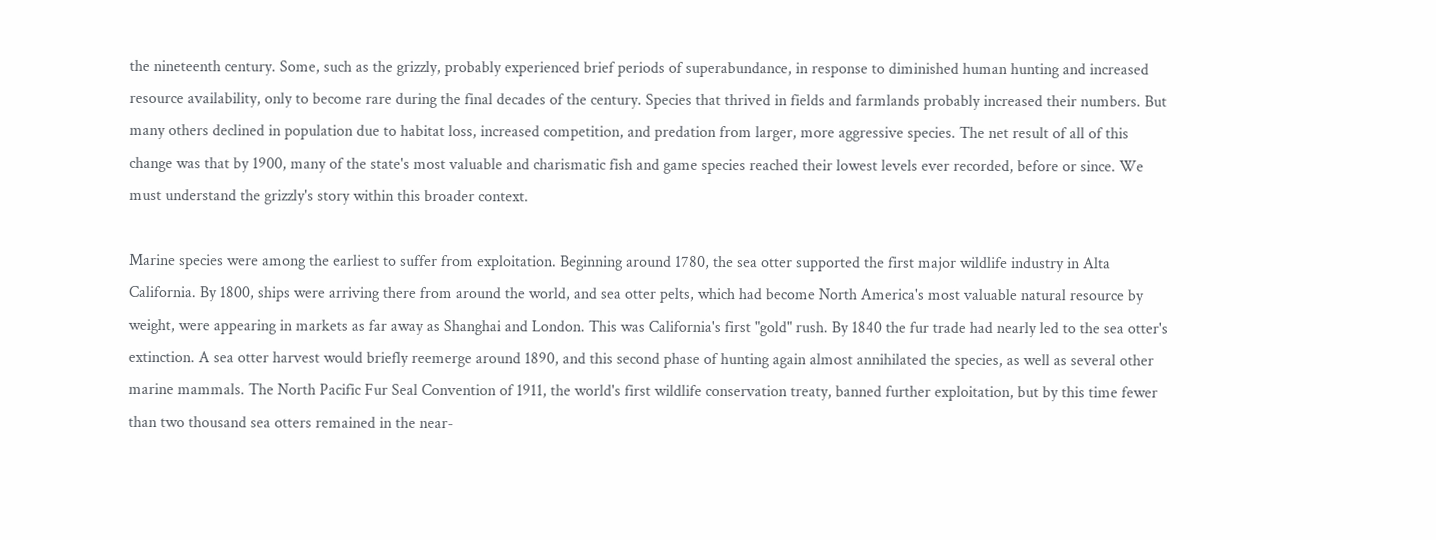the nineteenth century. Some, such as the grizzly, probably experienced brief periods of superabundance, in response to diminished human hunting and increased resource availability, only to become rare during the final decades of the century. Species that thrived in fields and farmlands probably increased their numbers. But many others declined in population due to habitat loss, increased competition, and predation from larger, more aggressive species. The net result of all of this change was that by 1900, many of the state's most valuable and charismatic fish and game species reached their lowest levels ever recorded, before or since. We must understand the grizzly's story within this broader context.

Marine species were among the earliest to suffer from exploitation. Beginning around 1780, the sea otter supported the first major wildlife industry in Alta California. By 1800, ships were arriving there from around the world, and sea otter pelts, which had become North America's most valuable natural resource by weight, were appearing in markets as far away as Shanghai and London. This was California's first "gold" rush. By 1840 the fur trade had nearly led to the sea otter's extinction. A sea otter harvest would briefly reemerge around 1890, and this second phase of hunting again almost annihilated the species, as well as several other marine mammals. The North Pacific Fur Seal Convention of 1911, the world's first wildlife conservation treaty, banned further exploitation, but by this time fewer than two thousand sea otters remained in the near-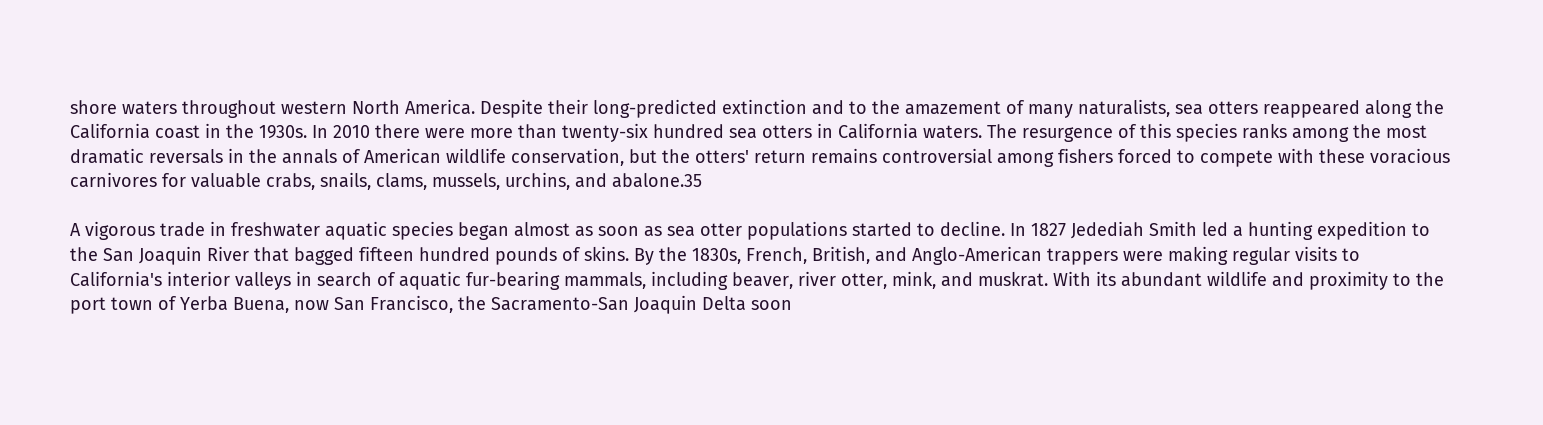shore waters throughout western North America. Despite their long-predicted extinction and to the amazement of many naturalists, sea otters reappeared along the California coast in the 1930s. In 2010 there were more than twenty-six hundred sea otters in California waters. The resurgence of this species ranks among the most dramatic reversals in the annals of American wildlife conservation, but the otters' return remains controversial among fishers forced to compete with these voracious carnivores for valuable crabs, snails, clams, mussels, urchins, and abalone.35

A vigorous trade in freshwater aquatic species began almost as soon as sea otter populations started to decline. In 1827 Jedediah Smith led a hunting expedition to the San Joaquin River that bagged fifteen hundred pounds of skins. By the 1830s, French, British, and Anglo-American trappers were making regular visits to California's interior valleys in search of aquatic fur-bearing mammals, including beaver, river otter, mink, and muskrat. With its abundant wildlife and proximity to the port town of Yerba Buena, now San Francisco, the Sacramento-San Joaquin Delta soon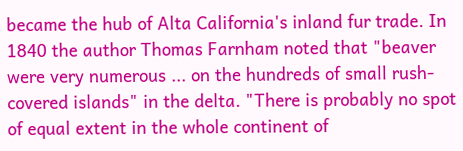became the hub of Alta California's inland fur trade. In 1840 the author Thomas Farnham noted that "beaver were very numerous ... on the hundreds of small rush-covered islands" in the delta. "There is probably no spot of equal extent in the whole continent of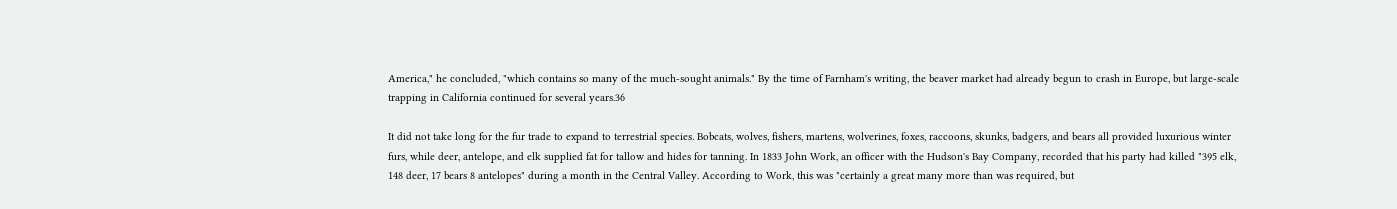America," he concluded, "which contains so many of the much-sought animals." By the time of Farnham's writing, the beaver market had already begun to crash in Europe, but large-scale trapping in California continued for several years.36

It did not take long for the fur trade to expand to terrestrial species. Bobcats, wolves, fishers, martens, wolverines, foxes, raccoons, skunks, badgers, and bears all provided luxurious winter furs, while deer, antelope, and elk supplied fat for tallow and hides for tanning. In 1833 John Work, an officer with the Hudson's Bay Company, recorded that his party had killed "395 elk, 148 deer, 17 bears 8 antelopes" during a month in the Central Valley. According to Work, this was "certainly a great many more than was required, but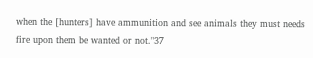when the [hunters] have ammunition and see animals they must needs fire upon them be wanted or not."37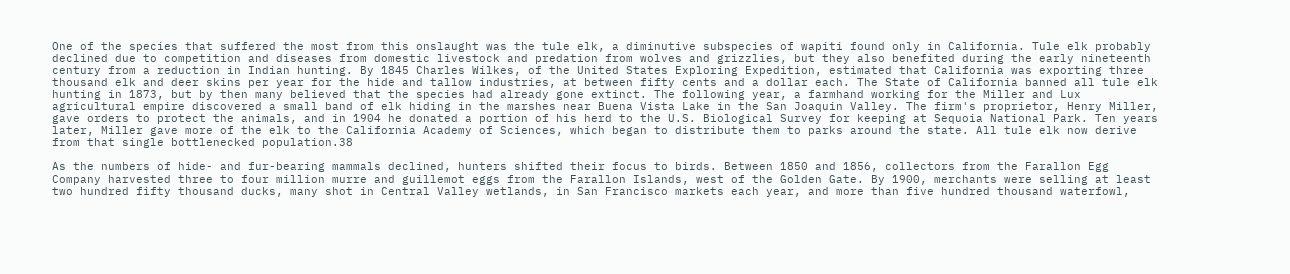One of the species that suffered the most from this onslaught was the tule elk, a diminutive subspecies of wapiti found only in California. Tule elk probably declined due to competition and diseases from domestic livestock and predation from wolves and grizzlies, but they also benefited during the early nineteenth century from a reduction in Indian hunting. By 1845 Charles Wilkes, of the United States Exploring Expedition, estimated that California was exporting three thousand elk and deer skins per year for the hide and tallow industries, at between fifty cents and a dollar each. The State of California banned all tule elk hunting in 1873, but by then many believed that the species had already gone extinct. The following year, a farmhand working for the Miller and Lux agricultural empire discovered a small band of elk hiding in the marshes near Buena Vista Lake in the San Joaquin Valley. The firm's proprietor, Henry Miller, gave orders to protect the animals, and in 1904 he donated a portion of his herd to the U.S. Biological Survey for keeping at Sequoia National Park. Ten years later, Miller gave more of the elk to the California Academy of Sciences, which began to distribute them to parks around the state. All tule elk now derive from that single bottlenecked population.38

As the numbers of hide- and fur-bearing mammals declined, hunters shifted their focus to birds. Between 1850 and 1856, collectors from the Farallon Egg Company harvested three to four million murre and guillemot eggs from the Farallon Islands, west of the Golden Gate. By 1900, merchants were selling at least two hundred fifty thousand ducks, many shot in Central Valley wetlands, in San Francisco markets each year, and more than five hundred thousand waterfowl,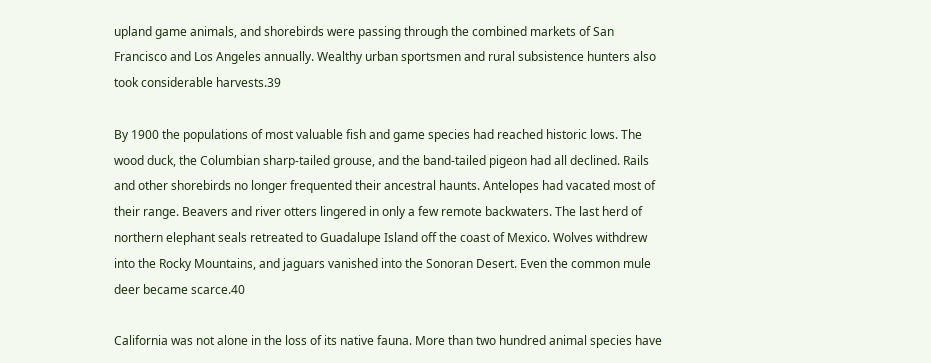upland game animals, and shorebirds were passing through the combined markets of San Francisco and Los Angeles annually. Wealthy urban sportsmen and rural subsistence hunters also took considerable harvests.39

By 1900 the populations of most valuable fish and game species had reached historic lows. The wood duck, the Columbian sharp-tailed grouse, and the band-tailed pigeon had all declined. Rails and other shorebirds no longer frequented their ancestral haunts. Antelopes had vacated most of their range. Beavers and river otters lingered in only a few remote backwaters. The last herd of northern elephant seals retreated to Guadalupe Island off the coast of Mexico. Wolves withdrew into the Rocky Mountains, and jaguars vanished into the Sonoran Desert. Even the common mule deer became scarce.40

California was not alone in the loss of its native fauna. More than two hundred animal species have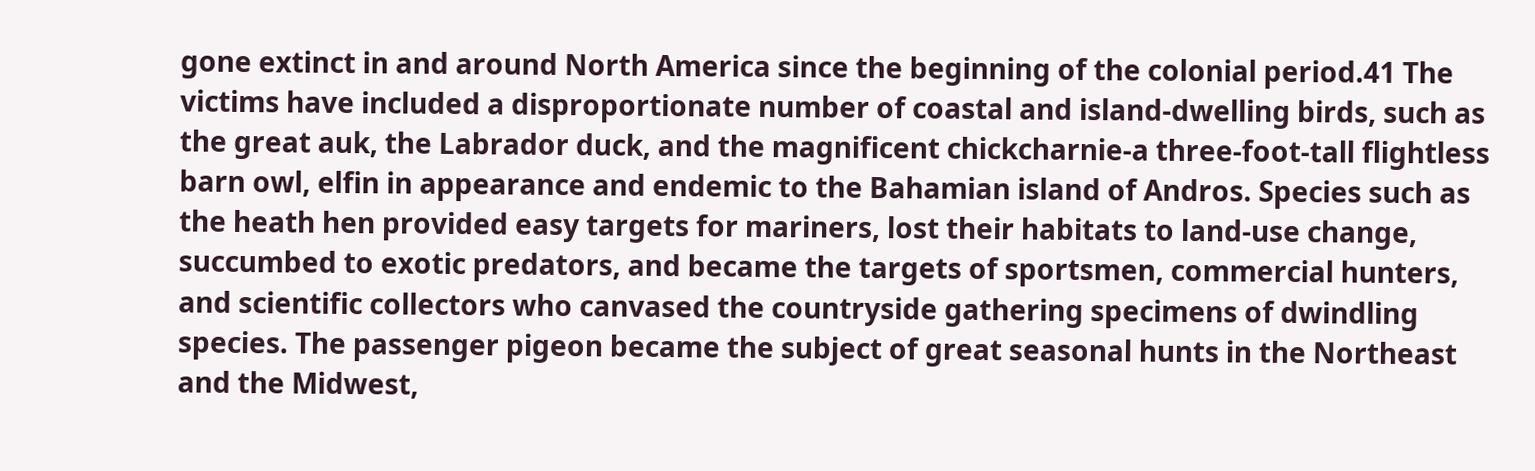gone extinct in and around North America since the beginning of the colonial period.41 The victims have included a disproportionate number of coastal and island-dwelling birds, such as the great auk, the Labrador duck, and the magnificent chickcharnie-a three-foot-tall flightless barn owl, elfin in appearance and endemic to the Bahamian island of Andros. Species such as the heath hen provided easy targets for mariners, lost their habitats to land-use change, succumbed to exotic predators, and became the targets of sportsmen, commercial hunters, and scientific collectors who canvased the countryside gathering specimens of dwindling species. The passenger pigeon became the subject of great seasonal hunts in the Northeast and the Midwest,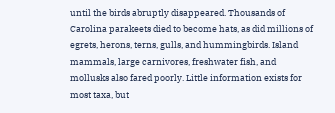until the birds abruptly disappeared. Thousands of Carolina parakeets died to become hats, as did millions of egrets, herons, terns, gulls, and hummingbirds. Island mammals, large carnivores, freshwater fish, and mollusks also fared poorly. Little information exists for most taxa, but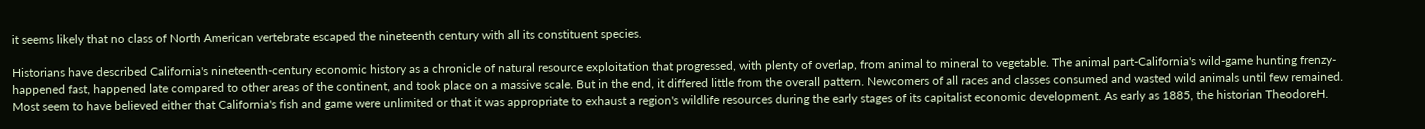it seems likely that no class of North American vertebrate escaped the nineteenth century with all its constituent species.

Historians have described California's nineteenth-century economic history as a chronicle of natural resource exploitation that progressed, with plenty of overlap, from animal to mineral to vegetable. The animal part-California's wild-game hunting frenzy-happened fast, happened late compared to other areas of the continent, and took place on a massive scale. But in the end, it differed little from the overall pattern. Newcomers of all races and classes consumed and wasted wild animals until few remained. Most seem to have believed either that California's fish and game were unlimited or that it was appropriate to exhaust a region's wildlife resources during the early stages of its capitalist economic development. As early as 1885, the historian TheodoreH.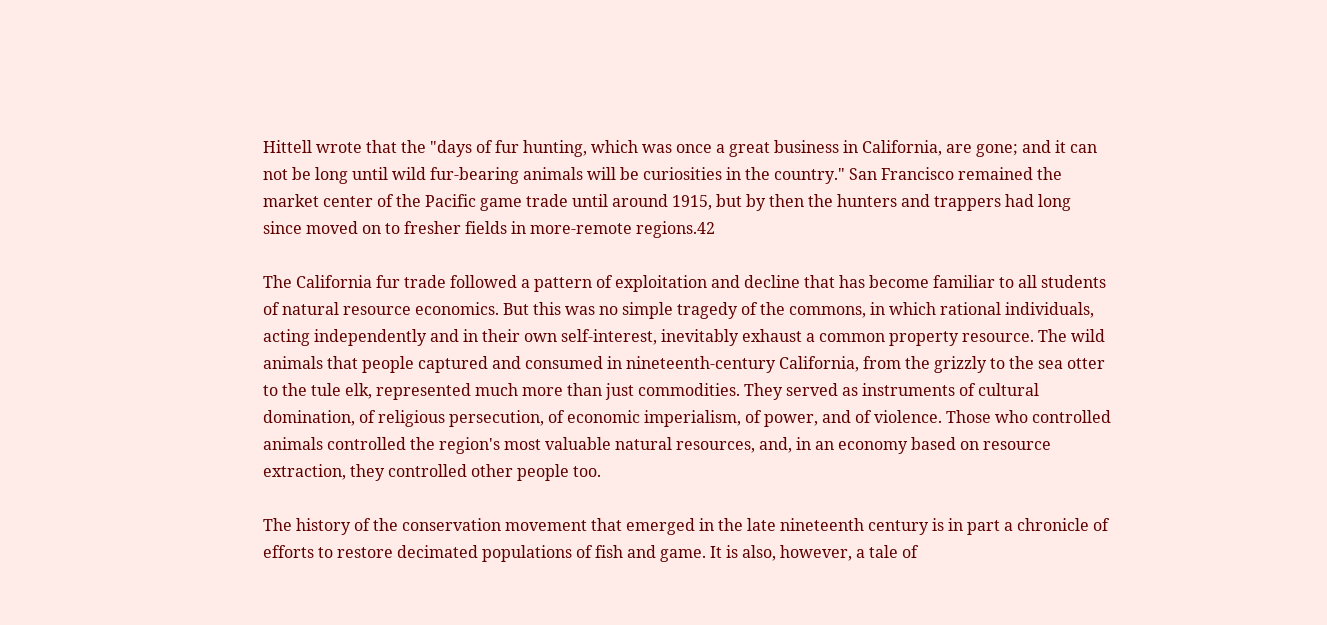Hittell wrote that the "days of fur hunting, which was once a great business in California, are gone; and it can not be long until wild fur-bearing animals will be curiosities in the country." San Francisco remained the market center of the Pacific game trade until around 1915, but by then the hunters and trappers had long since moved on to fresher fields in more-remote regions.42

The California fur trade followed a pattern of exploitation and decline that has become familiar to all students of natural resource economics. But this was no simple tragedy of the commons, in which rational individuals, acting independently and in their own self-interest, inevitably exhaust a common property resource. The wild animals that people captured and consumed in nineteenth-century California, from the grizzly to the sea otter to the tule elk, represented much more than just commodities. They served as instruments of cultural domination, of religious persecution, of economic imperialism, of power, and of violence. Those who controlled animals controlled the region's most valuable natural resources, and, in an economy based on resource extraction, they controlled other people too.

The history of the conservation movement that emerged in the late nineteenth century is in part a chronicle of efforts to restore decimated populations of fish and game. It is also, however, a tale of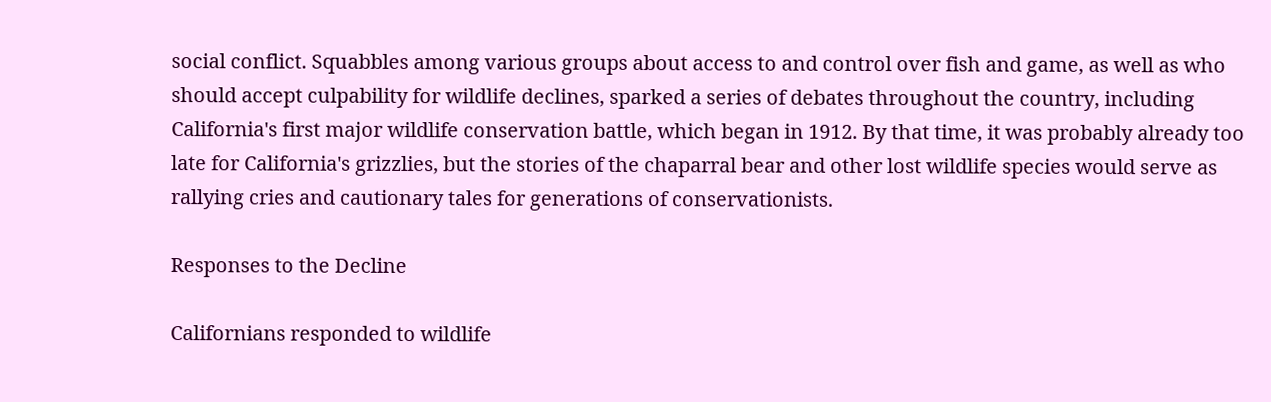social conflict. Squabbles among various groups about access to and control over fish and game, as well as who should accept culpability for wildlife declines, sparked a series of debates throughout the country, including California's first major wildlife conservation battle, which began in 1912. By that time, it was probably already too late for California's grizzlies, but the stories of the chaparral bear and other lost wildlife species would serve as rallying cries and cautionary tales for generations of conservationists.

Responses to the Decline

Californians responded to wildlife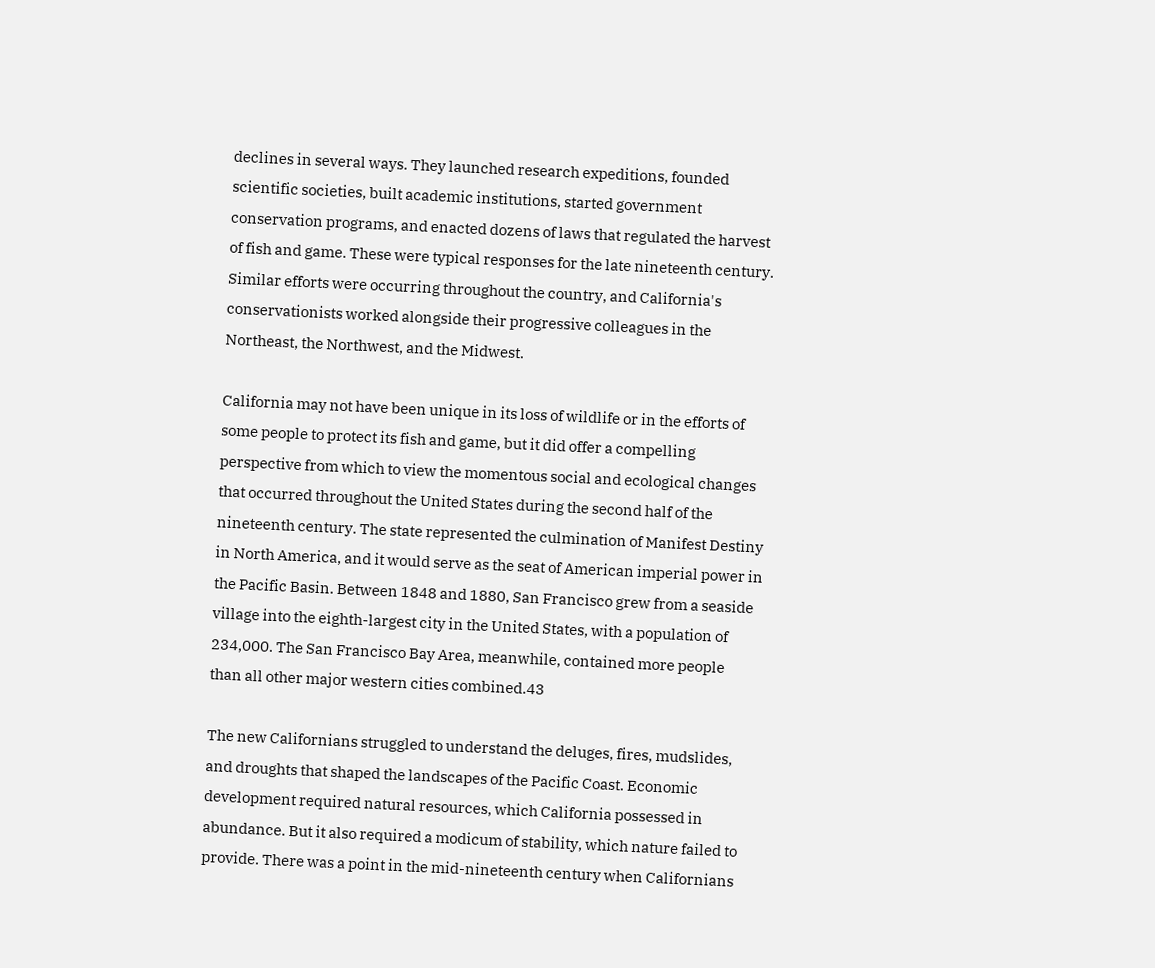declines in several ways. They launched research expeditions, founded scientific societies, built academic institutions, started government conservation programs, and enacted dozens of laws that regulated the harvest of fish and game. These were typical responses for the late nineteenth century. Similar efforts were occurring throughout the country, and California's conservationists worked alongside their progressive colleagues in the Northeast, the Northwest, and the Midwest.

California may not have been unique in its loss of wildlife or in the efforts of some people to protect its fish and game, but it did offer a compelling perspective from which to view the momentous social and ecological changes that occurred throughout the United States during the second half of the nineteenth century. The state represented the culmination of Manifest Destiny in North America, and it would serve as the seat of American imperial power in the Pacific Basin. Between 1848 and 1880, San Francisco grew from a seaside village into the eighth-largest city in the United States, with a population of 234,000. The San Francisco Bay Area, meanwhile, contained more people than all other major western cities combined.43

The new Californians struggled to understand the deluges, fires, mudslides, and droughts that shaped the landscapes of the Pacific Coast. Economic development required natural resources, which California possessed in abundance. But it also required a modicum of stability, which nature failed to provide. There was a point in the mid-nineteenth century when Californians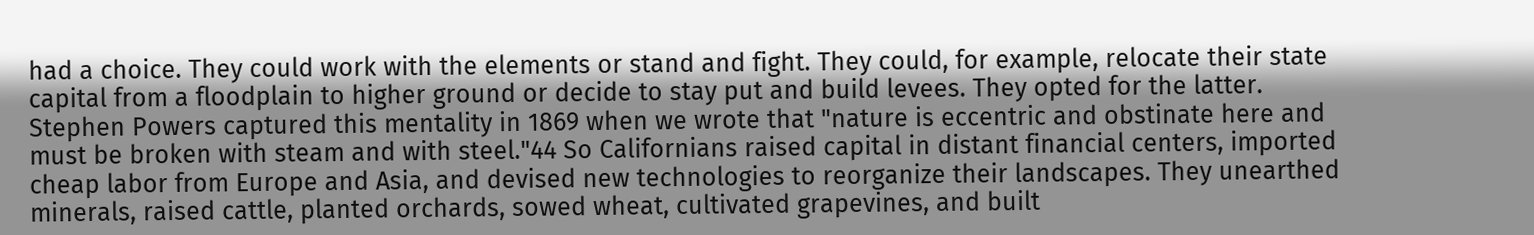had a choice. They could work with the elements or stand and fight. They could, for example, relocate their state capital from a floodplain to higher ground or decide to stay put and build levees. They opted for the latter. Stephen Powers captured this mentality in 1869 when we wrote that "nature is eccentric and obstinate here and must be broken with steam and with steel."44 So Californians raised capital in distant financial centers, imported cheap labor from Europe and Asia, and devised new technologies to reorganize their landscapes. They unearthed minerals, raised cattle, planted orchards, sowed wheat, cultivated grapevines, and built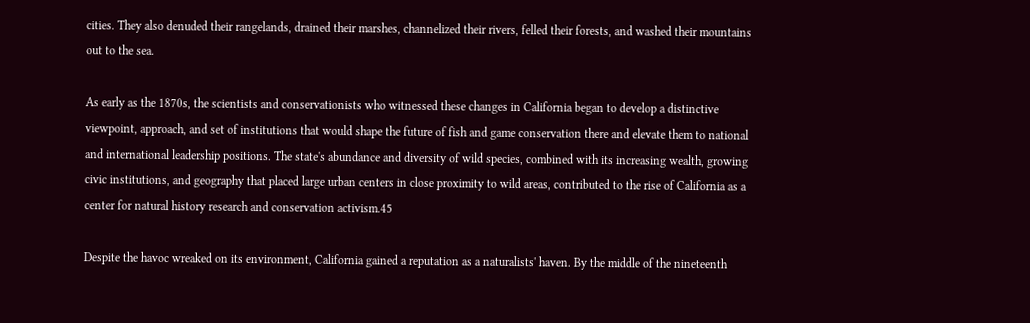cities. They also denuded their rangelands, drained their marshes, channelized their rivers, felled their forests, and washed their mountains out to the sea.

As early as the 1870s, the scientists and conservationists who witnessed these changes in California began to develop a distinctive viewpoint, approach, and set of institutions that would shape the future of fish and game conservation there and elevate them to national and international leadership positions. The state's abundance and diversity of wild species, combined with its increasing wealth, growing civic institutions, and geography that placed large urban centers in close proximity to wild areas, contributed to the rise of California as a center for natural history research and conservation activism.45

Despite the havoc wreaked on its environment, California gained a reputation as a naturalists' haven. By the middle of the nineteenth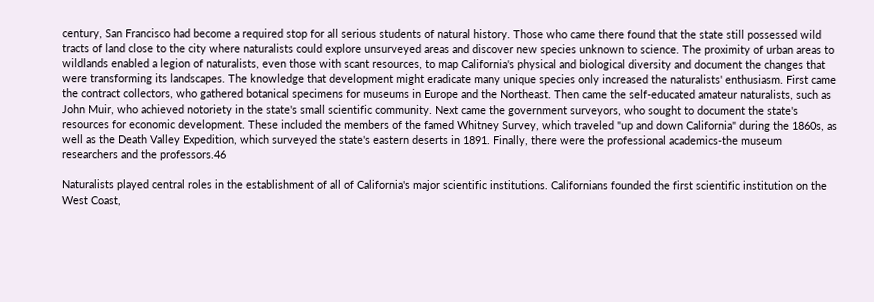century, San Francisco had become a required stop for all serious students of natural history. Those who came there found that the state still possessed wild tracts of land close to the city where naturalists could explore unsurveyed areas and discover new species unknown to science. The proximity of urban areas to wildlands enabled a legion of naturalists, even those with scant resources, to map California's physical and biological diversity and document the changes that were transforming its landscapes. The knowledge that development might eradicate many unique species only increased the naturalists' enthusiasm. First came the contract collectors, who gathered botanical specimens for museums in Europe and the Northeast. Then came the self-educated amateur naturalists, such as John Muir, who achieved notoriety in the state's small scientific community. Next came the government surveyors, who sought to document the state's resources for economic development. These included the members of the famed Whitney Survey, which traveled "up and down California" during the 1860s, as well as the Death Valley Expedition, which surveyed the state's eastern deserts in 1891. Finally, there were the professional academics-the museum researchers and the professors.46

Naturalists played central roles in the establishment of all of California's major scientific institutions. Californians founded the first scientific institution on the West Coast,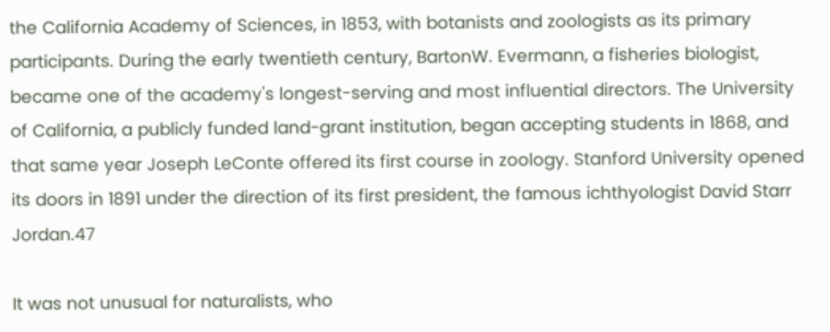the California Academy of Sciences, in 1853, with botanists and zoologists as its primary participants. During the early twentieth century, BartonW. Evermann, a fisheries biologist, became one of the academy's longest-serving and most influential directors. The University of California, a publicly funded land-grant institution, began accepting students in 1868, and that same year Joseph LeConte offered its first course in zoology. Stanford University opened its doors in 1891 under the direction of its first president, the famous ichthyologist David Starr Jordan.47

It was not unusual for naturalists, who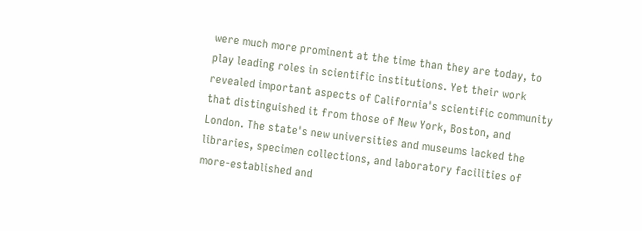were much more prominent at the time than they are today, to play leading roles in scientific institutions. Yet their work revealed important aspects of California's scientific community that distinguished it from those of New York, Boston, and London. The state's new universities and museums lacked the libraries, specimen collections, and laboratory facilities of more-established and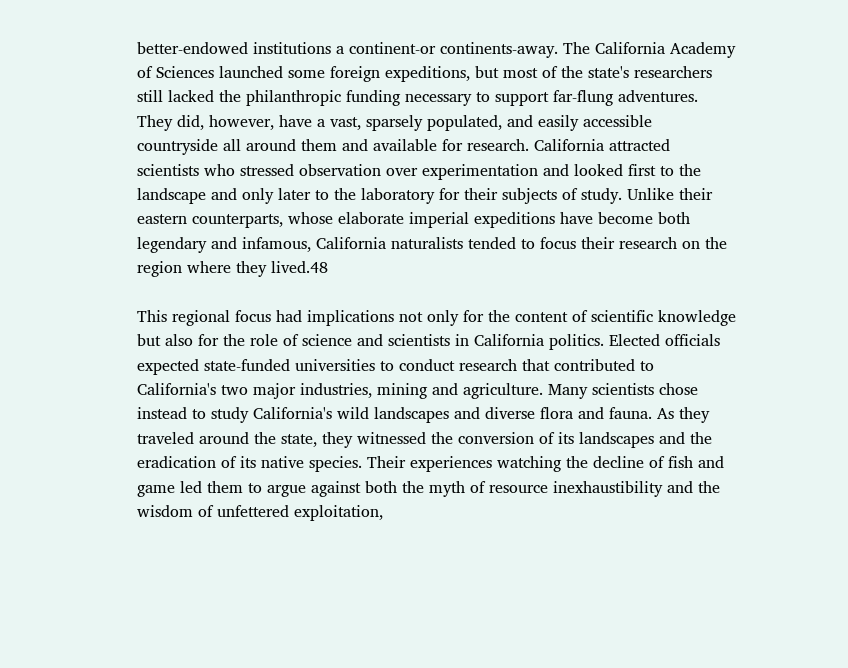better-endowed institutions a continent-or continents-away. The California Academy of Sciences launched some foreign expeditions, but most of the state's researchers still lacked the philanthropic funding necessary to support far-flung adventures. They did, however, have a vast, sparsely populated, and easily accessible countryside all around them and available for research. California attracted scientists who stressed observation over experimentation and looked first to the landscape and only later to the laboratory for their subjects of study. Unlike their eastern counterparts, whose elaborate imperial expeditions have become both legendary and infamous, California naturalists tended to focus their research on the region where they lived.48

This regional focus had implications not only for the content of scientific knowledge but also for the role of science and scientists in California politics. Elected officials expected state-funded universities to conduct research that contributed to California's two major industries, mining and agriculture. Many scientists chose instead to study California's wild landscapes and diverse flora and fauna. As they traveled around the state, they witnessed the conversion of its landscapes and the eradication of its native species. Their experiences watching the decline of fish and game led them to argue against both the myth of resource inexhaustibility and the wisdom of unfettered exploitation,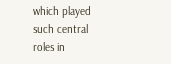which played such central roles in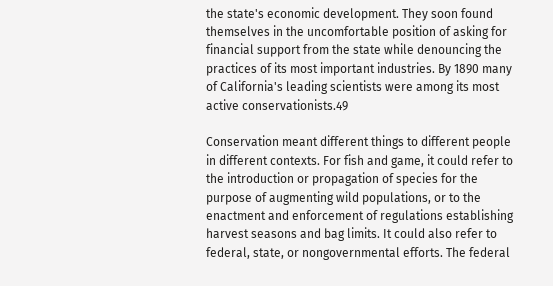the state's economic development. They soon found themselves in the uncomfortable position of asking for financial support from the state while denouncing the practices of its most important industries. By 1890 many of California's leading scientists were among its most active conservationists.49

Conservation meant different things to different people in different contexts. For fish and game, it could refer to the introduction or propagation of species for the purpose of augmenting wild populations, or to the enactment and enforcement of regulations establishing harvest seasons and bag limits. It could also refer to federal, state, or nongovernmental efforts. The federal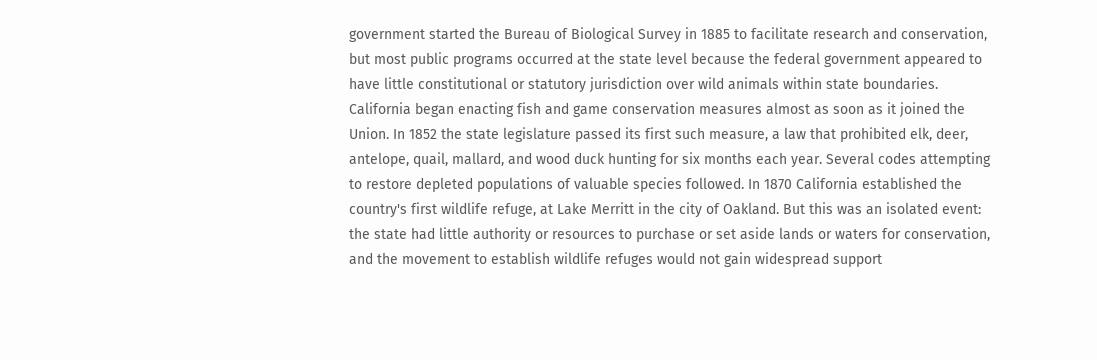government started the Bureau of Biological Survey in 1885 to facilitate research and conservation, but most public programs occurred at the state level because the federal government appeared to have little constitutional or statutory jurisdiction over wild animals within state boundaries. California began enacting fish and game conservation measures almost as soon as it joined the Union. In 1852 the state legislature passed its first such measure, a law that prohibited elk, deer, antelope, quail, mallard, and wood duck hunting for six months each year. Several codes attempting to restore depleted populations of valuable species followed. In 1870 California established the country's first wildlife refuge, at Lake Merritt in the city of Oakland. But this was an isolated event: the state had little authority or resources to purchase or set aside lands or waters for conservation, and the movement to establish wildlife refuges would not gain widespread support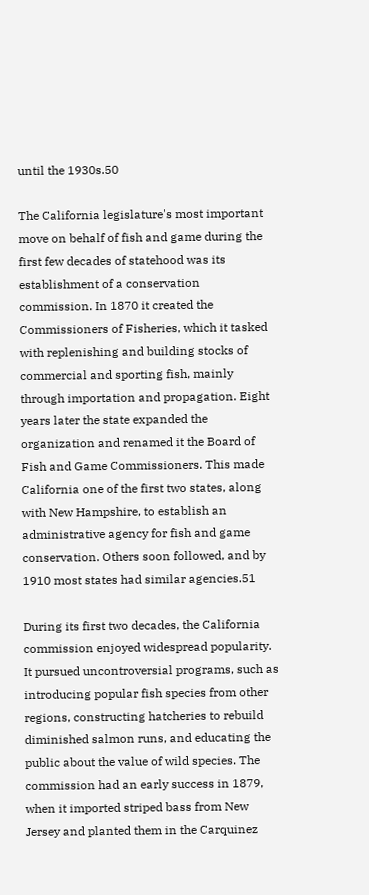until the 1930s.50

The California legislature's most important move on behalf of fish and game during the first few decades of statehood was its establishment of a conservation commission. In 1870 it created the Commissioners of Fisheries, which it tasked with replenishing and building stocks of commercial and sporting fish, mainly through importation and propagation. Eight years later the state expanded the organization and renamed it the Board of Fish and Game Commissioners. This made California one of the first two states, along with New Hampshire, to establish an administrative agency for fish and game conservation. Others soon followed, and by 1910 most states had similar agencies.51

During its first two decades, the California commission enjoyed widespread popularity. It pursued uncontroversial programs, such as introducing popular fish species from other regions, constructing hatcheries to rebuild diminished salmon runs, and educating the public about the value of wild species. The commission had an early success in 1879, when it imported striped bass from New Jersey and planted them in the Carquinez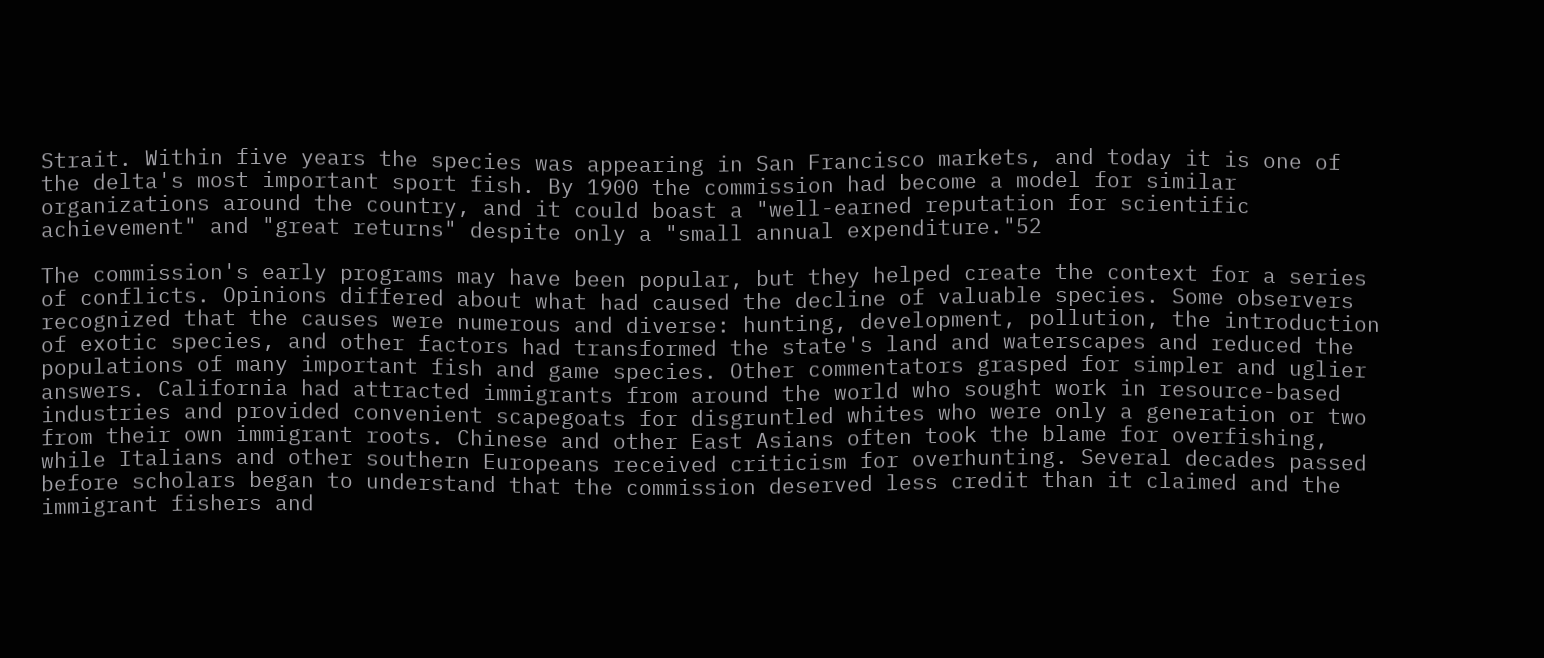Strait. Within five years the species was appearing in San Francisco markets, and today it is one of the delta's most important sport fish. By 1900 the commission had become a model for similar organizations around the country, and it could boast a "well-earned reputation for scientific achievement" and "great returns" despite only a "small annual expenditure."52

The commission's early programs may have been popular, but they helped create the context for a series of conflicts. Opinions differed about what had caused the decline of valuable species. Some observers recognized that the causes were numerous and diverse: hunting, development, pollution, the introduction of exotic species, and other factors had transformed the state's land and waterscapes and reduced the populations of many important fish and game species. Other commentators grasped for simpler and uglier answers. California had attracted immigrants from around the world who sought work in resource-based industries and provided convenient scapegoats for disgruntled whites who were only a generation or two from their own immigrant roots. Chinese and other East Asians often took the blame for overfishing, while Italians and other southern Europeans received criticism for overhunting. Several decades passed before scholars began to understand that the commission deserved less credit than it claimed and the immigrant fishers and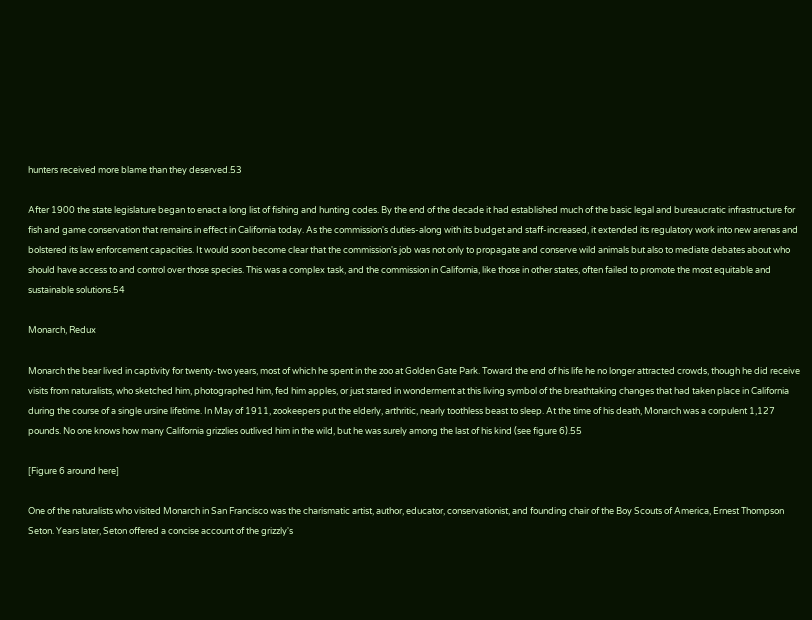hunters received more blame than they deserved.53

After 1900 the state legislature began to enact a long list of fishing and hunting codes. By the end of the decade it had established much of the basic legal and bureaucratic infrastructure for fish and game conservation that remains in effect in California today. As the commission's duties-along with its budget and staff-increased, it extended its regulatory work into new arenas and bolstered its law enforcement capacities. It would soon become clear that the commission's job was not only to propagate and conserve wild animals but also to mediate debates about who should have access to and control over those species. This was a complex task, and the commission in California, like those in other states, often failed to promote the most equitable and sustainable solutions.54

Monarch, Redux

Monarch the bear lived in captivity for twenty-two years, most of which he spent in the zoo at Golden Gate Park. Toward the end of his life he no longer attracted crowds, though he did receive visits from naturalists, who sketched him, photographed him, fed him apples, or just stared in wonderment at this living symbol of the breathtaking changes that had taken place in California during the course of a single ursine lifetime. In May of 1911, zookeepers put the elderly, arthritic, nearly toothless beast to sleep. At the time of his death, Monarch was a corpulent 1,127 pounds. No one knows how many California grizzlies outlived him in the wild, but he was surely among the last of his kind (see figure 6).55

[Figure 6 around here]

One of the naturalists who visited Monarch in San Francisco was the charismatic artist, author, educator, conservationist, and founding chair of the Boy Scouts of America, Ernest Thompson Seton. Years later, Seton offered a concise account of the grizzly's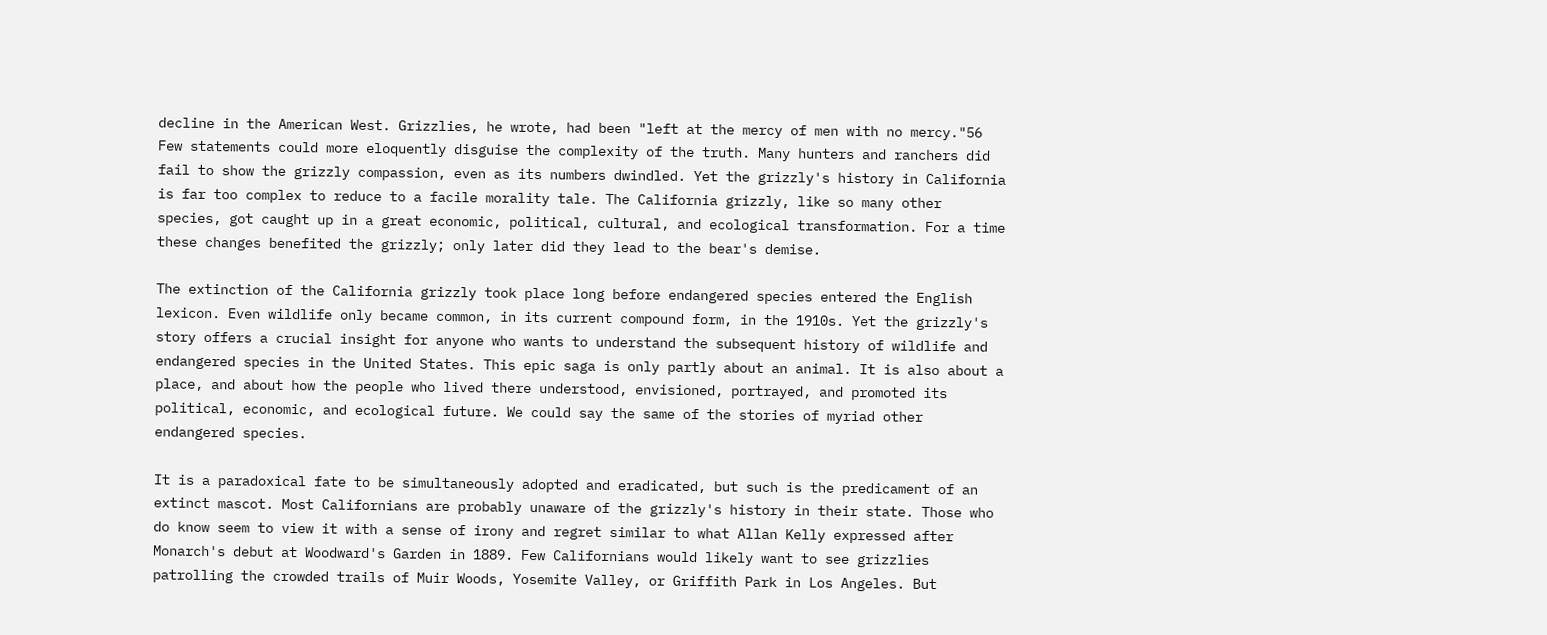decline in the American West. Grizzlies, he wrote, had been "left at the mercy of men with no mercy."56 Few statements could more eloquently disguise the complexity of the truth. Many hunters and ranchers did fail to show the grizzly compassion, even as its numbers dwindled. Yet the grizzly's history in California is far too complex to reduce to a facile morality tale. The California grizzly, like so many other species, got caught up in a great economic, political, cultural, and ecological transformation. For a time these changes benefited the grizzly; only later did they lead to the bear's demise.

The extinction of the California grizzly took place long before endangered species entered the English lexicon. Even wildlife only became common, in its current compound form, in the 1910s. Yet the grizzly's story offers a crucial insight for anyone who wants to understand the subsequent history of wildlife and endangered species in the United States. This epic saga is only partly about an animal. It is also about a place, and about how the people who lived there understood, envisioned, portrayed, and promoted its political, economic, and ecological future. We could say the same of the stories of myriad other endangered species.

It is a paradoxical fate to be simultaneously adopted and eradicated, but such is the predicament of an extinct mascot. Most Californians are probably unaware of the grizzly's history in their state. Those who do know seem to view it with a sense of irony and regret similar to what Allan Kelly expressed after Monarch's debut at Woodward's Garden in 1889. Few Californians would likely want to see grizzlies patrolling the crowded trails of Muir Woods, Yosemite Valley, or Griffith Park in Los Angeles. But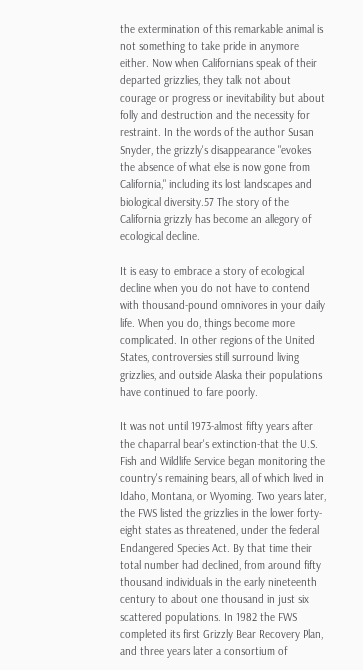the extermination of this remarkable animal is not something to take pride in anymore either. Now when Californians speak of their departed grizzlies, they talk not about courage or progress or inevitability but about folly and destruction and the necessity for restraint. In the words of the author Susan Snyder, the grizzly's disappearance "evokes the absence of what else is now gone from California," including its lost landscapes and biological diversity.57 The story of the California grizzly has become an allegory of ecological decline.

It is easy to embrace a story of ecological decline when you do not have to contend with thousand-pound omnivores in your daily life. When you do, things become more complicated. In other regions of the United States, controversies still surround living grizzlies, and outside Alaska their populations have continued to fare poorly.

It was not until 1973-almost fifty years after the chaparral bear's extinction-that the U.S. Fish and Wildlife Service began monitoring the country's remaining bears, all of which lived in Idaho, Montana, or Wyoming. Two years later, the FWS listed the grizzlies in the lower forty-eight states as threatened, under the federal Endangered Species Act. By that time their total number had declined, from around fifty thousand individuals in the early nineteenth century to about one thousand in just six scattered populations. In 1982 the FWS completed its first Grizzly Bear Recovery Plan, and three years later a consortium of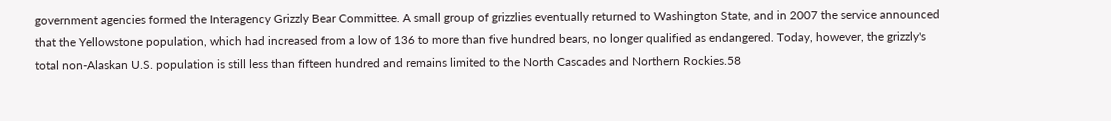government agencies formed the Interagency Grizzly Bear Committee. A small group of grizzlies eventually returned to Washington State, and in 2007 the service announced that the Yellowstone population, which had increased from a low of 136 to more than five hundred bears, no longer qualified as endangered. Today, however, the grizzly's total non-Alaskan U.S. population is still less than fifteen hundred and remains limited to the North Cascades and Northern Rockies.58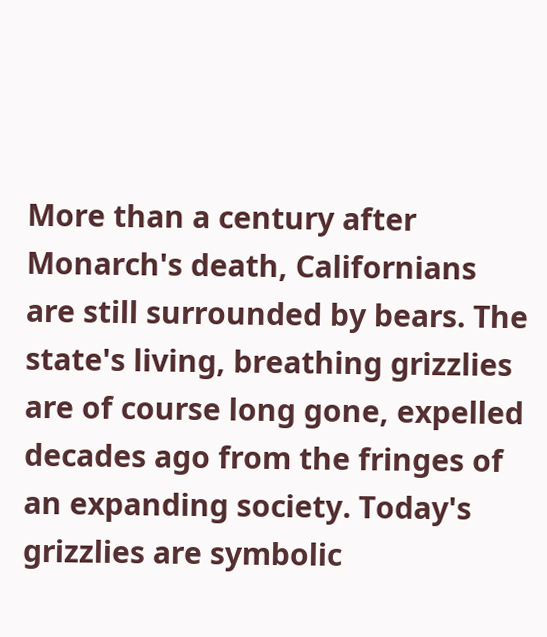More than a century after Monarch's death, Californians are still surrounded by bears. The state's living, breathing grizzlies are of course long gone, expelled decades ago from the fringes of an expanding society. Today's grizzlies are symbolic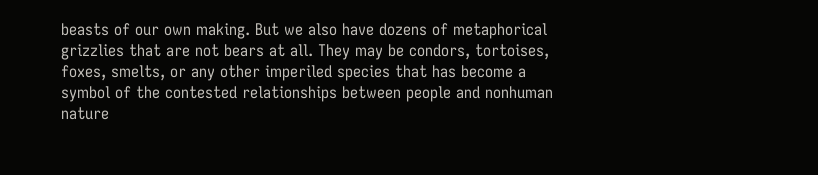beasts of our own making. But we also have dozens of metaphorical grizzlies that are not bears at all. They may be condors, tortoises, foxes, smelts, or any other imperiled species that has become a symbol of the contested relationships between people and nonhuman nature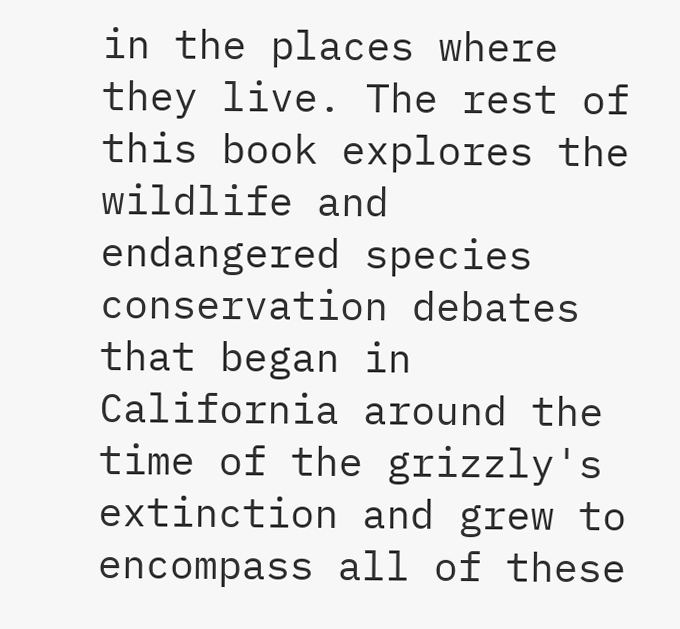in the places where they live. The rest of this book explores the wildlife and endangered species conservation debates that began in California around the time of the grizzly's extinction and grew to encompass all of these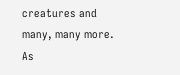creatures and many, many more. As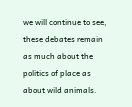we will continue to see, these debates remain as much about the politics of place as about wild animals.